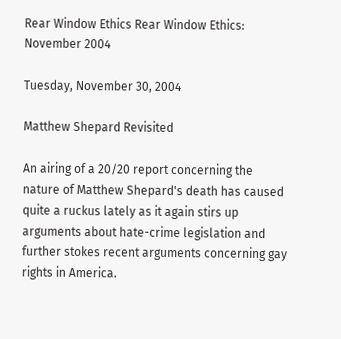Rear Window Ethics Rear Window Ethics: November 2004

Tuesday, November 30, 2004

Matthew Shepard Revisited

An airing of a 20/20 report concerning the nature of Matthew Shepard's death has caused quite a ruckus lately as it again stirs up arguments about hate-crime legislation and further stokes recent arguments concerning gay rights in America.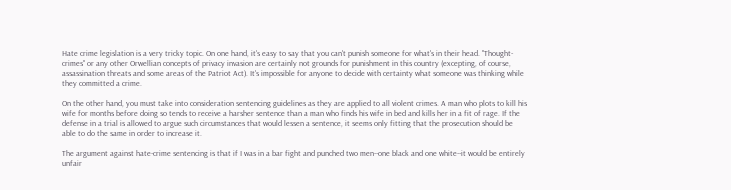Hate crime legislation is a very tricky topic. On one hand, it's easy to say that you can't punish someone for what's in their head. "Thought-crimes" or any other Orwellian concepts of privacy invasion are certainly not grounds for punishment in this country (excepting, of course, assassination threats and some areas of the Patriot Act). It's impossible for anyone to decide with certainty what someone was thinking while they committed a crime.

On the other hand, you must take into consideration sentencing guidelines as they are applied to all violent crimes. A man who plots to kill his wife for months before doing so tends to receive a harsher sentence than a man who finds his wife in bed and kills her in a fit of rage. If the defense in a trial is allowed to argue such circumstances that would lessen a sentence, it seems only fitting that the prosecution should be able to do the same in order to increase it.

The argument against hate-crime sentencing is that if I was in a bar fight and punched two men--one black and one white--it would be entirely unfair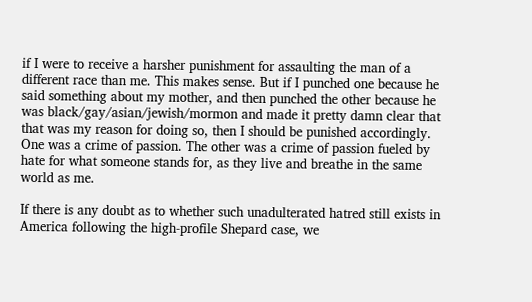if I were to receive a harsher punishment for assaulting the man of a different race than me. This makes sense. But if I punched one because he said something about my mother, and then punched the other because he was black/gay/asian/jewish/mormon and made it pretty damn clear that that was my reason for doing so, then I should be punished accordingly. One was a crime of passion. The other was a crime of passion fueled by hate for what someone stands for, as they live and breathe in the same world as me.

If there is any doubt as to whether such unadulterated hatred still exists in America following the high-profile Shepard case, we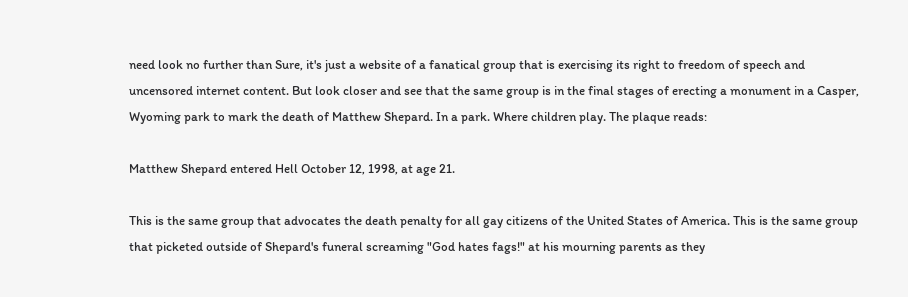need look no further than Sure, it's just a website of a fanatical group that is exercising its right to freedom of speech and uncensored internet content. But look closer and see that the same group is in the final stages of erecting a monument in a Casper, Wyoming park to mark the death of Matthew Shepard. In a park. Where children play. The plaque reads:

Matthew Shepard entered Hell October 12, 1998, at age 21.

This is the same group that advocates the death penalty for all gay citizens of the United States of America. This is the same group that picketed outside of Shepard's funeral screaming "God hates fags!" at his mourning parents as they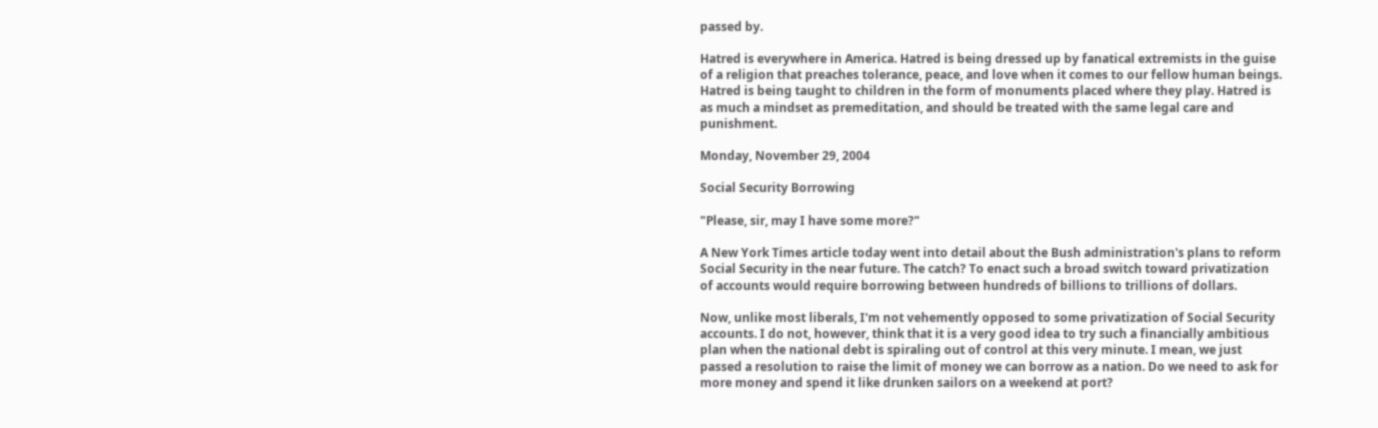passed by.

Hatred is everywhere in America. Hatred is being dressed up by fanatical extremists in the guise of a religion that preaches tolerance, peace, and love when it comes to our fellow human beings. Hatred is being taught to children in the form of monuments placed where they play. Hatred is as much a mindset as premeditation, and should be treated with the same legal care and punishment.

Monday, November 29, 2004

Social Security Borrowing

"Please, sir, may I have some more?"

A New York Times article today went into detail about the Bush administration's plans to reform Social Security in the near future. The catch? To enact such a broad switch toward privatization of accounts would require borrowing between hundreds of billions to trillions of dollars.

Now, unlike most liberals, I'm not vehemently opposed to some privatization of Social Security accounts. I do not, however, think that it is a very good idea to try such a financially ambitious plan when the national debt is spiraling out of control at this very minute. I mean, we just passed a resolution to raise the limit of money we can borrow as a nation. Do we need to ask for more money and spend it like drunken sailors on a weekend at port?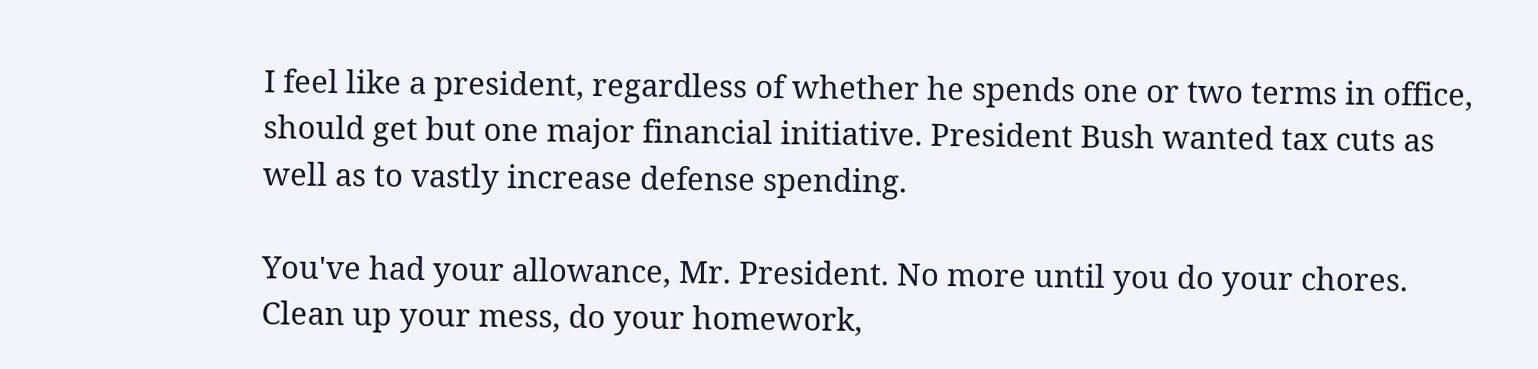I feel like a president, regardless of whether he spends one or two terms in office, should get but one major financial initiative. President Bush wanted tax cuts as well as to vastly increase defense spending.

You've had your allowance, Mr. President. No more until you do your chores. Clean up your mess, do your homework,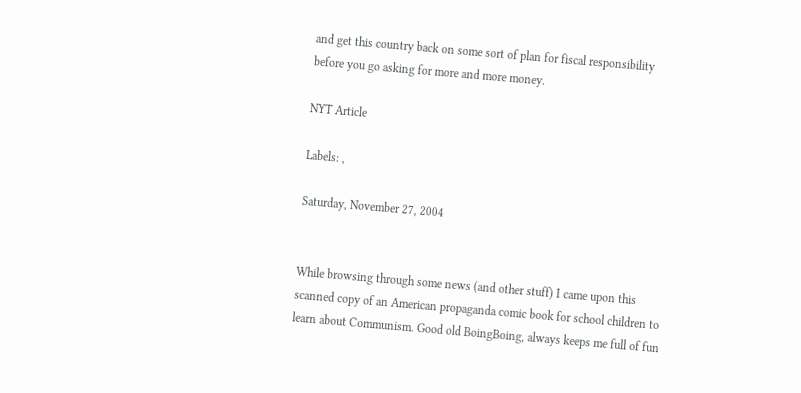and get this country back on some sort of plan for fiscal responsibility before you go asking for more and more money.

NYT Article

Labels: ,

Saturday, November 27, 2004


While browsing through some news (and other stuff) I came upon this scanned copy of an American propaganda comic book for school children to learn about Communism. Good old BoingBoing, always keeps me full of fun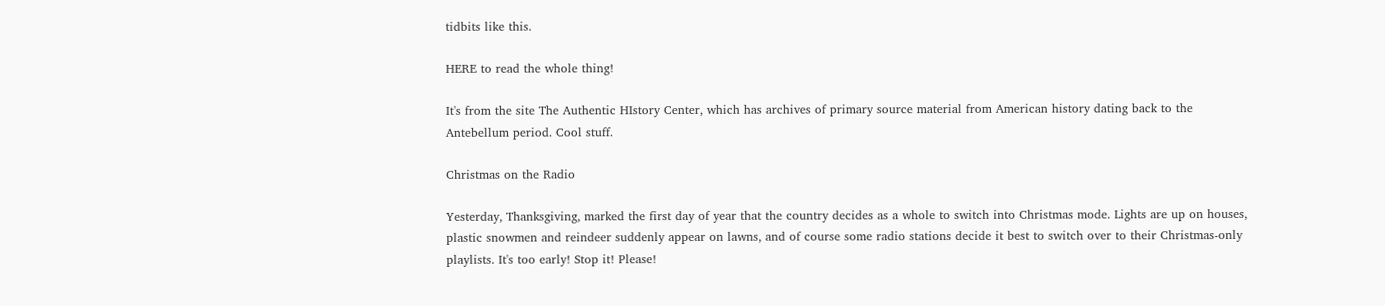tidbits like this.

HERE to read the whole thing!

It's from the site The Authentic HIstory Center, which has archives of primary source material from American history dating back to the Antebellum period. Cool stuff.

Christmas on the Radio

Yesterday, Thanksgiving, marked the first day of year that the country decides as a whole to switch into Christmas mode. Lights are up on houses, plastic snowmen and reindeer suddenly appear on lawns, and of course some radio stations decide it best to switch over to their Christmas-only playlists. It's too early! Stop it! Please!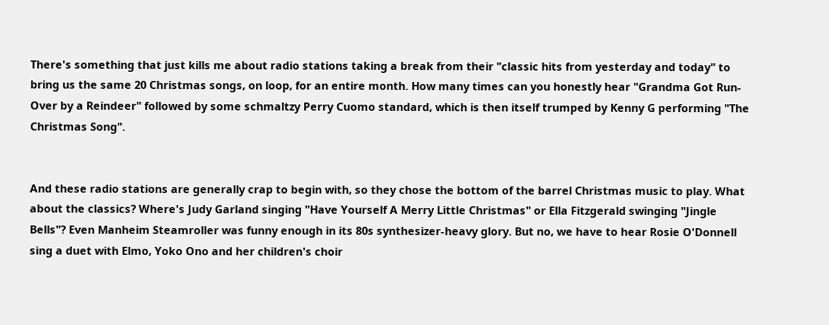There's something that just kills me about radio stations taking a break from their "classic hits from yesterday and today" to bring us the same 20 Christmas songs, on loop, for an entire month. How many times can you honestly hear "Grandma Got Run-Over by a Reindeer" followed by some schmaltzy Perry Cuomo standard, which is then itself trumped by Kenny G performing "The Christmas Song".


And these radio stations are generally crap to begin with, so they chose the bottom of the barrel Christmas music to play. What about the classics? Where's Judy Garland singing "Have Yourself A Merry Little Christmas" or Ella Fitzgerald swinging "Jingle Bells"? Even Manheim Steamroller was funny enough in its 80s synthesizer-heavy glory. But no, we have to hear Rosie O'Donnell sing a duet with Elmo, Yoko Ono and her children's choir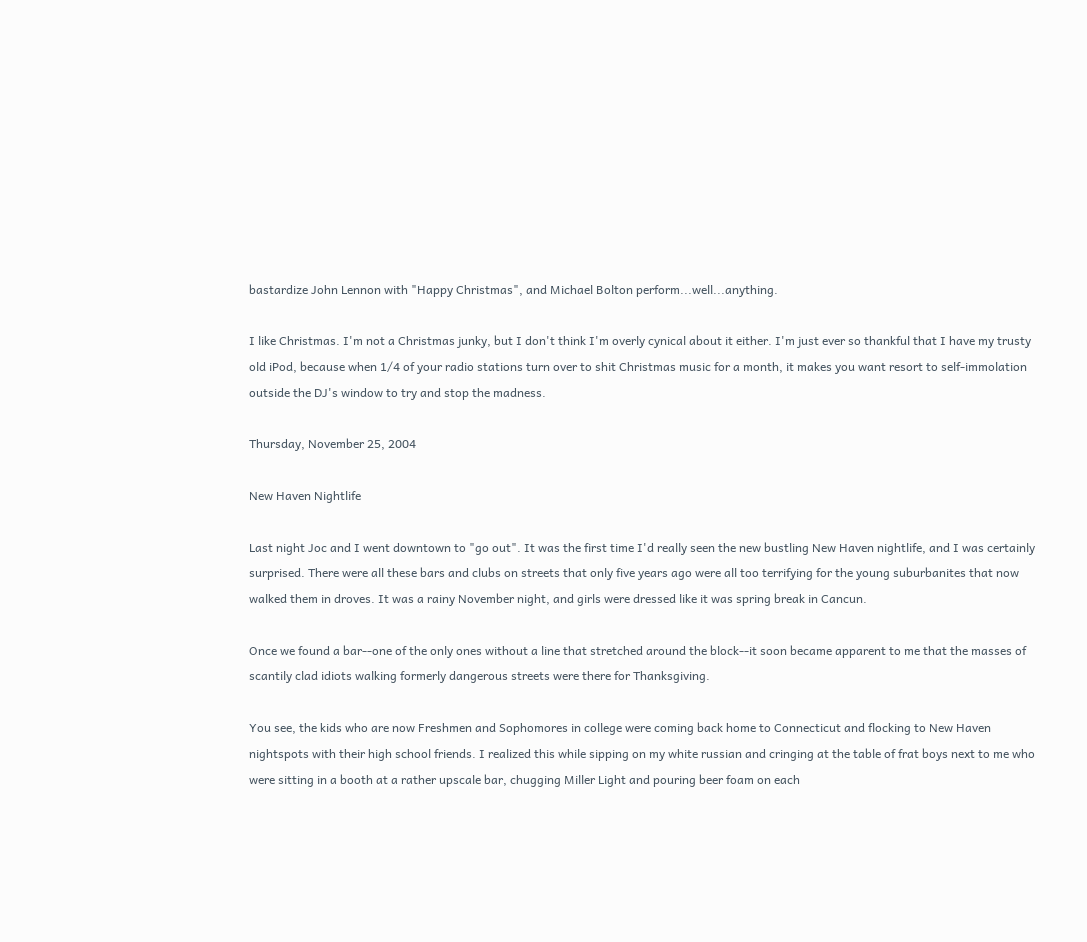bastardize John Lennon with "Happy Christmas", and Michael Bolton perform...well...anything.

I like Christmas. I'm not a Christmas junky, but I don't think I'm overly cynical about it either. I'm just ever so thankful that I have my trusty old iPod, because when 1/4 of your radio stations turn over to shit Christmas music for a month, it makes you want resort to self-immolation outside the DJ's window to try and stop the madness.

Thursday, November 25, 2004

New Haven Nightlife

Last night Joc and I went downtown to "go out". It was the first time I'd really seen the new bustling New Haven nightlife, and I was certainly surprised. There were all these bars and clubs on streets that only five years ago were all too terrifying for the young suburbanites that now walked them in droves. It was a rainy November night, and girls were dressed like it was spring break in Cancun.

Once we found a bar--one of the only ones without a line that stretched around the block--it soon became apparent to me that the masses of scantily clad idiots walking formerly dangerous streets were there for Thanksgiving.

You see, the kids who are now Freshmen and Sophomores in college were coming back home to Connecticut and flocking to New Haven nightspots with their high school friends. I realized this while sipping on my white russian and cringing at the table of frat boys next to me who were sitting in a booth at a rather upscale bar, chugging Miller Light and pouring beer foam on each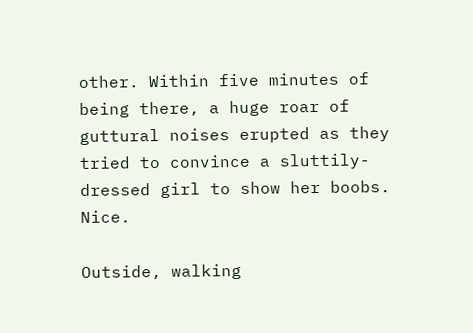other. Within five minutes of being there, a huge roar of guttural noises erupted as they tried to convince a sluttily-dressed girl to show her boobs. Nice.

Outside, walking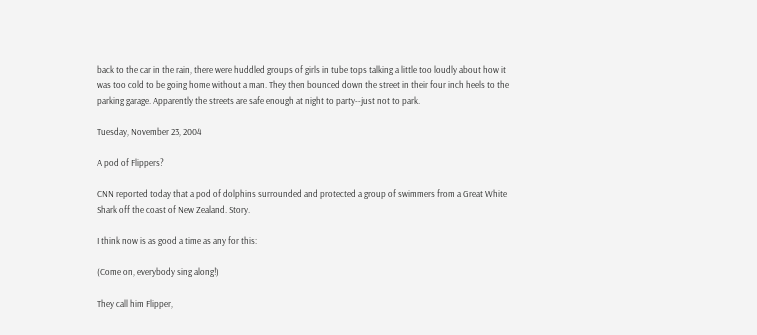back to the car in the rain, there were huddled groups of girls in tube tops talking a little too loudly about how it was too cold to be going home without a man. They then bounced down the street in their four inch heels to the parking garage. Apparently the streets are safe enough at night to party--just not to park.

Tuesday, November 23, 2004

A pod of Flippers?

CNN reported today that a pod of dolphins surrounded and protected a group of swimmers from a Great White Shark off the coast of New Zealand. Story.

I think now is as good a time as any for this:

(Come on, everybody sing along!)

They call him Flipper,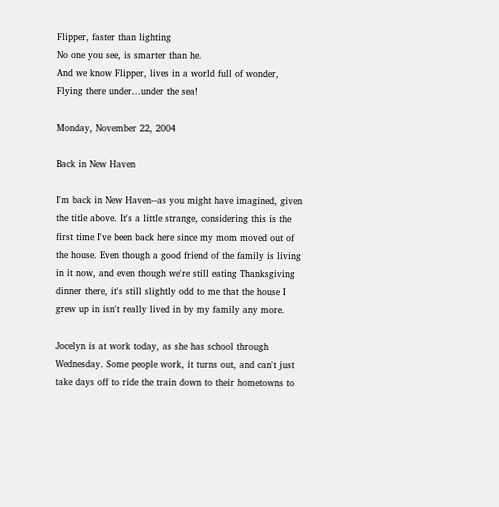Flipper, faster than lighting
No one you see, is smarter than he.
And we know Flipper, lives in a world full of wonder,
Flying there under...under the sea!

Monday, November 22, 2004

Back in New Haven

I'm back in New Haven--as you might have imagined, given the title above. It's a little strange, considering this is the first time I've been back here since my mom moved out of the house. Even though a good friend of the family is living in it now, and even though we're still eating Thanksgiving dinner there, it's still slightly odd to me that the house I grew up in isn't really lived in by my family any more.

Jocelyn is at work today, as she has school through Wednesday. Some people work, it turns out, and can't just take days off to ride the train down to their hometowns to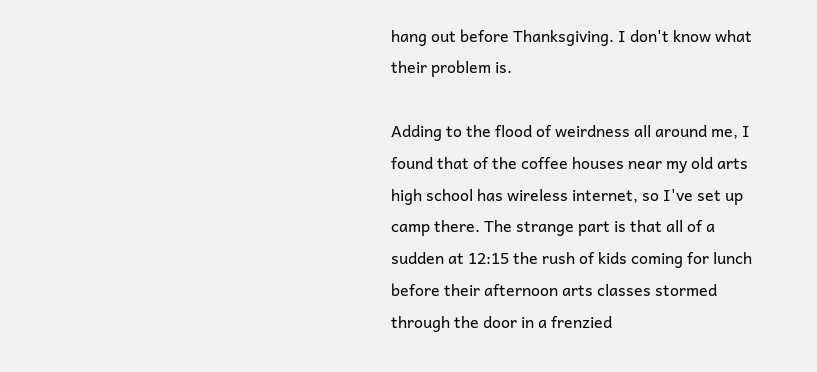hang out before Thanksgiving. I don't know what their problem is.

Adding to the flood of weirdness all around me, I found that of the coffee houses near my old arts high school has wireless internet, so I've set up camp there. The strange part is that all of a sudden at 12:15 the rush of kids coming for lunch before their afternoon arts classes stormed through the door in a frenzied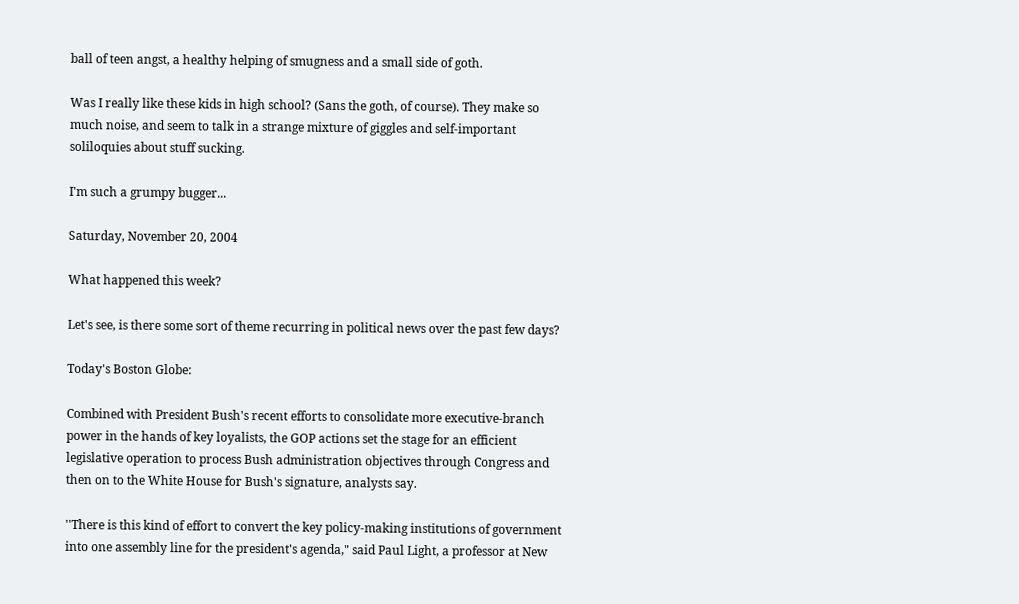ball of teen angst, a healthy helping of smugness and a small side of goth.

Was I really like these kids in high school? (Sans the goth, of course). They make so much noise, and seem to talk in a strange mixture of giggles and self-important soliloquies about stuff sucking.

I'm such a grumpy bugger...

Saturday, November 20, 2004

What happened this week?

Let's see, is there some sort of theme recurring in political news over the past few days?

Today's Boston Globe:

Combined with President Bush's recent efforts to consolidate more executive-branch power in the hands of key loyalists, the GOP actions set the stage for an efficient legislative operation to process Bush administration objectives through Congress and then on to the White House for Bush's signature, analysts say.

''There is this kind of effort to convert the key policy-making institutions of government into one assembly line for the president's agenda," said Paul Light, a professor at New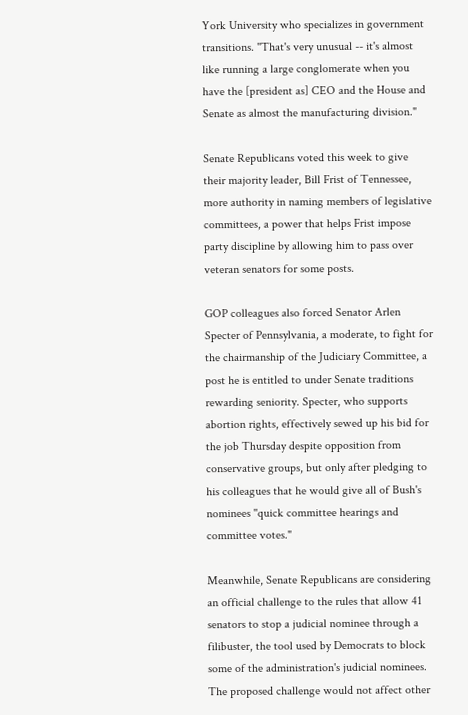York University who specializes in government transitions. ''That's very unusual -- it's almost like running a large conglomerate when you have the [president as] CEO and the House and Senate as almost the manufacturing division."

Senate Republicans voted this week to give their majority leader, Bill Frist of Tennessee, more authority in naming members of legislative committees, a power that helps Frist impose party discipline by allowing him to pass over veteran senators for some posts.

GOP colleagues also forced Senator Arlen Specter of Pennsylvania, a moderate, to fight for the chairmanship of the Judiciary Committee, a post he is entitled to under Senate traditions rewarding seniority. Specter, who supports abortion rights, effectively sewed up his bid for the job Thursday despite opposition from conservative groups, but only after pledging to his colleagues that he would give all of Bush's nominees ''quick committee hearings and committee votes."

Meanwhile, Senate Republicans are considering an official challenge to the rules that allow 41 senators to stop a judicial nominee through a filibuster, the tool used by Democrats to block some of the administration's judicial nominees. The proposed challenge would not affect other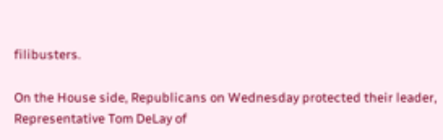filibusters.

On the House side, Republicans on Wednesday protected their leader, Representative Tom DeLay of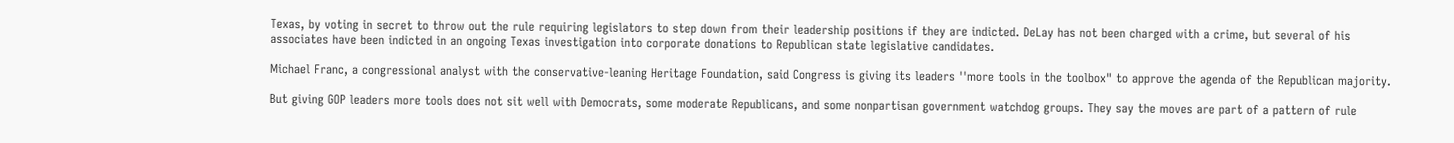Texas, by voting in secret to throw out the rule requiring legislators to step down from their leadership positions if they are indicted. DeLay has not been charged with a crime, but several of his associates have been indicted in an ongoing Texas investigation into corporate donations to Republican state legislative candidates.

Michael Franc, a congressional analyst with the conservative-leaning Heritage Foundation, said Congress is giving its leaders ''more tools in the toolbox" to approve the agenda of the Republican majority.

But giving GOP leaders more tools does not sit well with Democrats, some moderate Republicans, and some nonpartisan government watchdog groups. They say the moves are part of a pattern of rule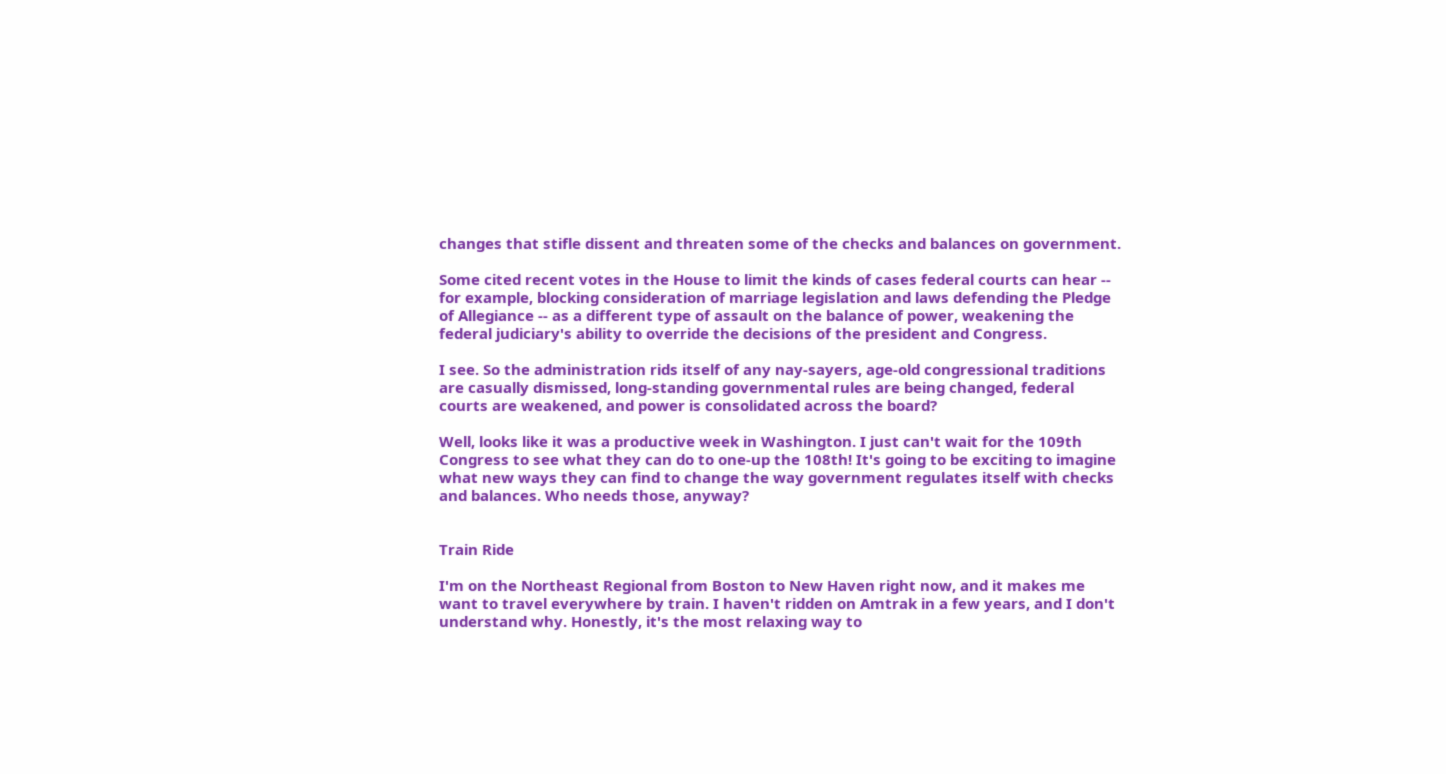changes that stifle dissent and threaten some of the checks and balances on government.

Some cited recent votes in the House to limit the kinds of cases federal courts can hear -- for example, blocking consideration of marriage legislation and laws defending the Pledge of Allegiance -- as a different type of assault on the balance of power, weakening the federal judiciary's ability to override the decisions of the president and Congress.

I see. So the administration rids itself of any nay-sayers, age-old congressional traditions are casually dismissed, long-standing governmental rules are being changed, federal courts are weakened, and power is consolidated across the board?

Well, looks like it was a productive week in Washington. I just can't wait for the 109th Congress to see what they can do to one-up the 108th! It's going to be exciting to imagine what new ways they can find to change the way government regulates itself with checks and balances. Who needs those, anyway?


Train Ride

I'm on the Northeast Regional from Boston to New Haven right now, and it makes me want to travel everywhere by train. I haven't ridden on Amtrak in a few years, and I don't understand why. Honestly, it's the most relaxing way to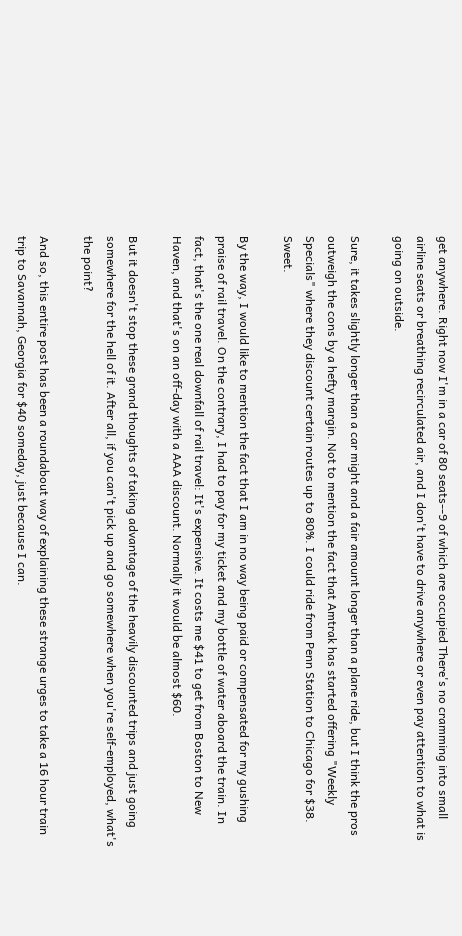get anywhere. Right now I'm in a car of 80 seats--9 of which are occupied There's no cramming into small airline seats or breathing recirculated air, and I don't have to drive anywhere or even pay attention to what is going on outside.

Sure, it takes slightly longer than a car might and a fair amount longer than a plane ride, but I think the pros outweigh the cons by a hefty margin. Not to mention the fact that Amtrak has started offering "Weekly Specials" where they discount certain routes up to 80%. I could ride from Penn Station to Chicago for $38. Sweet.

By the way, I would like to mention the fact that I am in no way being paid or compensated for my gushing praise of rail travel. On the contrary, I had to pay for my ticket and my bottle of water aboard the train. In fact, that's the one real downfall of rail travel: It's expensive. It costs me $41 to get from Boston to New Haven, and that's on an off-day with a AAA discount. Normally it would be almost $60.

But it doesn't stop these grand thoughts of taking advantage of the heavily discounted trips and just going somewhere for the hell of it. After all, if you can't pick up and go somewhere when you're self-employed, what's the point?

And so, this entire post has been a roundabout way of explaining these strange urges to take a 16 hour train trip to Savannah, Georgia for $40 someday, just because I can.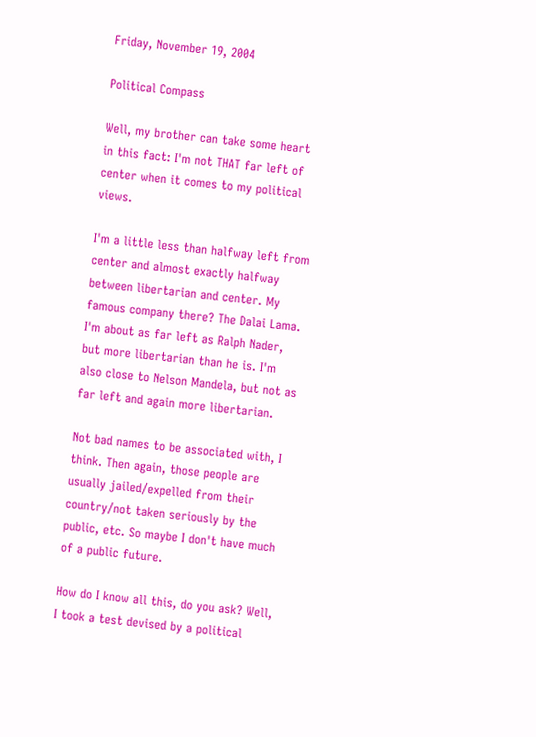Friday, November 19, 2004

Political Compass

Well, my brother can take some heart in this fact: I'm not THAT far left of center when it comes to my political views.

I'm a little less than halfway left from center and almost exactly halfway between libertarian and center. My famous company there? The Dalai Lama. I'm about as far left as Ralph Nader, but more libertarian than he is. I'm also close to Nelson Mandela, but not as far left and again more libertarian.

Not bad names to be associated with, I think. Then again, those people are usually jailed/expelled from their country/not taken seriously by the public, etc. So maybe I don't have much of a public future.

How do I know all this, do you ask? Well, I took a test devised by a political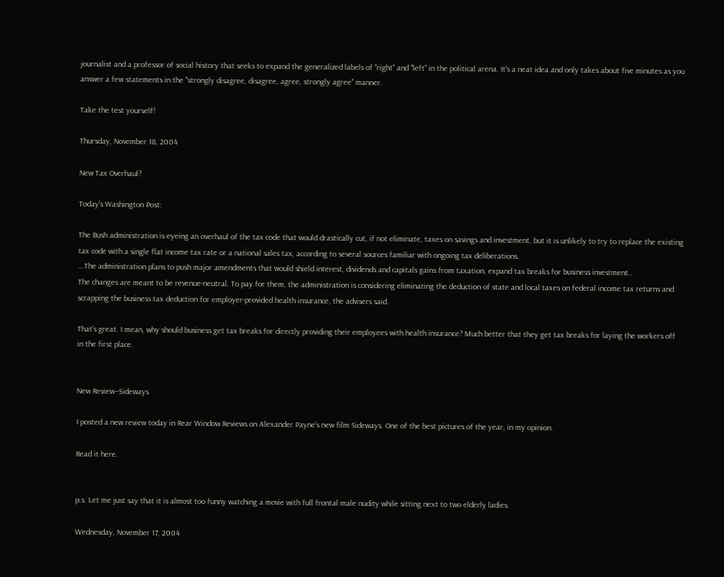journalist and a professor of social history that seeks to expand the generalized labels of "right" and "left" in the political arena. It's a neat idea and only takes about five minutes as you answer a few statements in the "strongly disagree, disagree, agree, strongly agree" manner.

Take the test yourself!

Thursday, November 18, 2004

New Tax Overhaul?

Today's Washington Post:

The Bush administration is eyeing an overhaul of the tax code that would drastically cut, if not eliminate, taxes on savings and investment, but it is unlikely to try to replace the existing tax code with a single flat income tax rate or a national sales tax, according to several sources familiar with ongoing tax deliberations.
...The administration plans to push major amendments that would shield interest, dividends and capitals gains from taxation, expand tax breaks for business investment..
The changes are meant to be revenue-neutral. To pay for them, the administration is considering eliminating the deduction of state and local taxes on federal income tax returns and scrapping the business tax deduction for employer-provided health insurance, the advisers said.

That's great. I mean, why should business get tax breaks for directly providing their employees with health insurance? Much better that they get tax breaks for laying the workers off in the first place.


New Review--Sideways

I posted a new review today in Rear Window Reviews on Alexander Payne's new film Sideways. One of the best pictures of the year, in my opinion.

Read it here.


p.s. Let me just say that it is almost too funny watching a movie with full frontal male nudity while sitting next to two elderly ladies.

Wednesday, November 17, 2004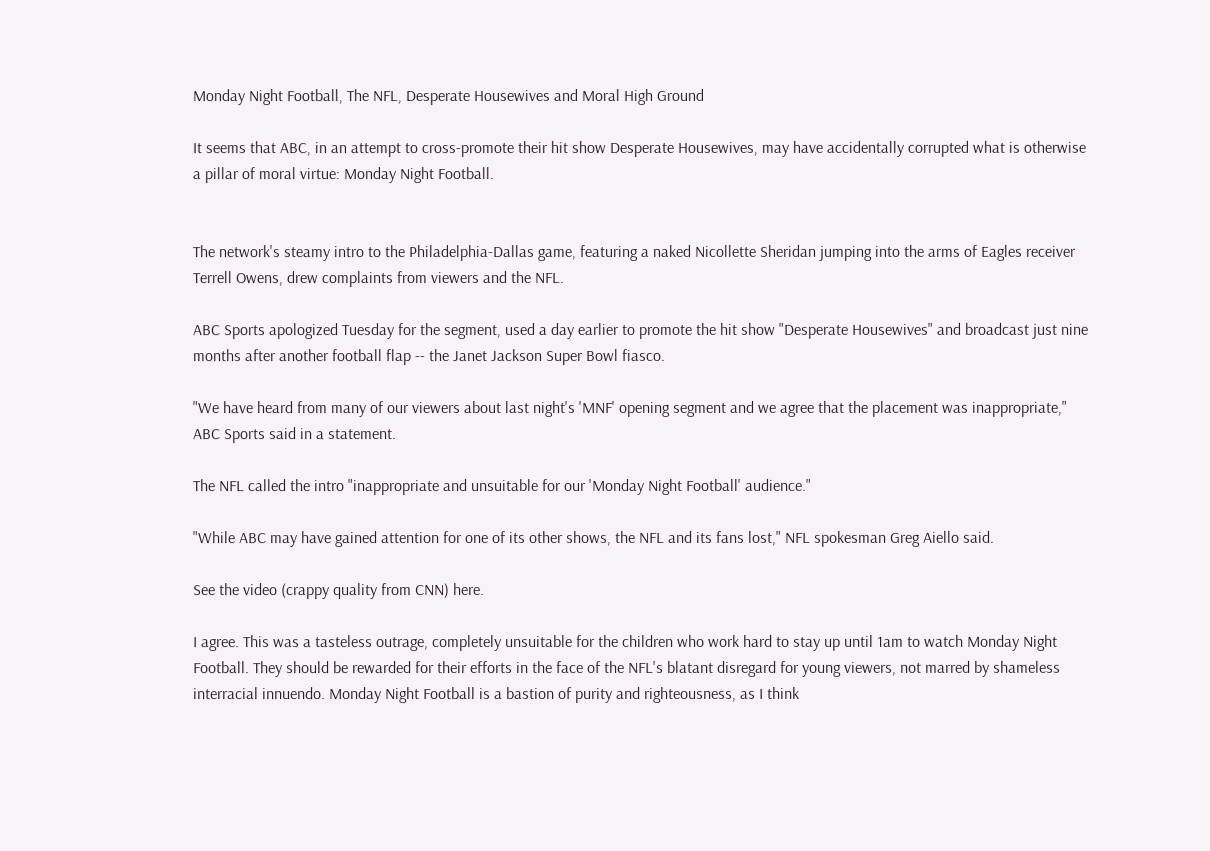Monday Night Football, The NFL, Desperate Housewives and Moral High Ground

It seems that ABC, in an attempt to cross-promote their hit show Desperate Housewives, may have accidentally corrupted what is otherwise a pillar of moral virtue: Monday Night Football.


The network's steamy intro to the Philadelphia-Dallas game, featuring a naked Nicollette Sheridan jumping into the arms of Eagles receiver Terrell Owens, drew complaints from viewers and the NFL.

ABC Sports apologized Tuesday for the segment, used a day earlier to promote the hit show "Desperate Housewives" and broadcast just nine months after another football flap -- the Janet Jackson Super Bowl fiasco.

"We have heard from many of our viewers about last night's 'MNF' opening segment and we agree that the placement was inappropriate," ABC Sports said in a statement.

The NFL called the intro "inappropriate and unsuitable for our 'Monday Night Football' audience."

"While ABC may have gained attention for one of its other shows, the NFL and its fans lost," NFL spokesman Greg Aiello said.

See the video (crappy quality from CNN) here.

I agree. This was a tasteless outrage, completely unsuitable for the children who work hard to stay up until 1am to watch Monday Night Football. They should be rewarded for their efforts in the face of the NFL's blatant disregard for young viewers, not marred by shameless interracial innuendo. Monday Night Football is a bastion of purity and righteousness, as I think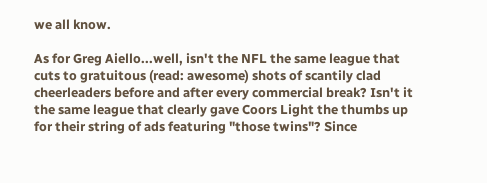we all know.

As for Greg Aiello...well, isn't the NFL the same league that cuts to gratuitous (read: awesome) shots of scantily clad cheerleaders before and after every commercial break? Isn't it the same league that clearly gave Coors Light the thumbs up for their string of ads featuring "those twins"? Since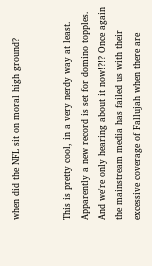when did the NFL sit on moral high ground?


This is pretty cool, in a very nerdy way at least. Apparently a new record is set for domino topples. And we're only hearing about it now!?!? Once again the mainstream media has failed us with their excessive coverage of Fallujah when there are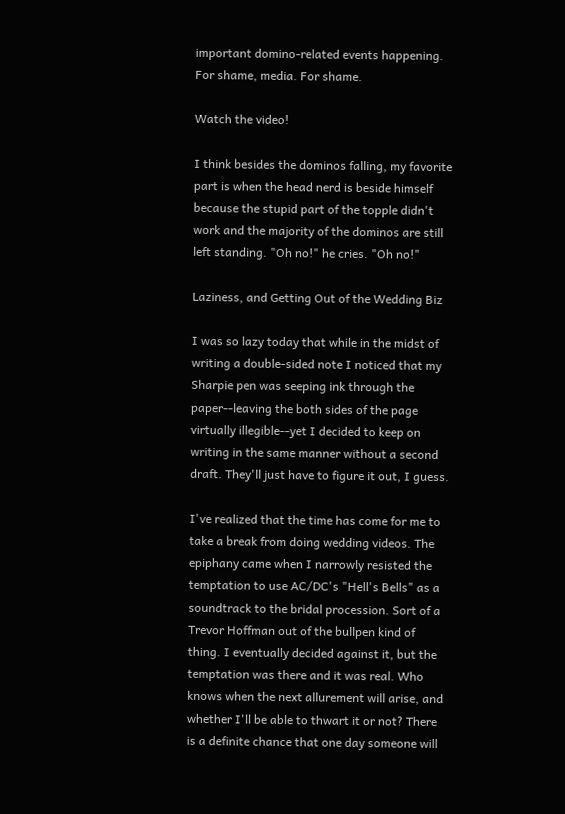important domino-related events happening. For shame, media. For shame.

Watch the video!

I think besides the dominos falling, my favorite part is when the head nerd is beside himself because the stupid part of the topple didn't work and the majority of the dominos are still left standing. "Oh no!" he cries. "Oh no!"

Laziness, and Getting Out of the Wedding Biz

I was so lazy today that while in the midst of writing a double-sided note I noticed that my Sharpie pen was seeping ink through the paper--leaving the both sides of the page virtually illegible--yet I decided to keep on writing in the same manner without a second draft. They'll just have to figure it out, I guess.

I've realized that the time has come for me to take a break from doing wedding videos. The epiphany came when I narrowly resisted the temptation to use AC/DC's "Hell's Bells" as a soundtrack to the bridal procession. Sort of a Trevor Hoffman out of the bullpen kind of thing. I eventually decided against it, but the temptation was there and it was real. Who knows when the next allurement will arise, and whether I'll be able to thwart it or not? There is a definite chance that one day someone will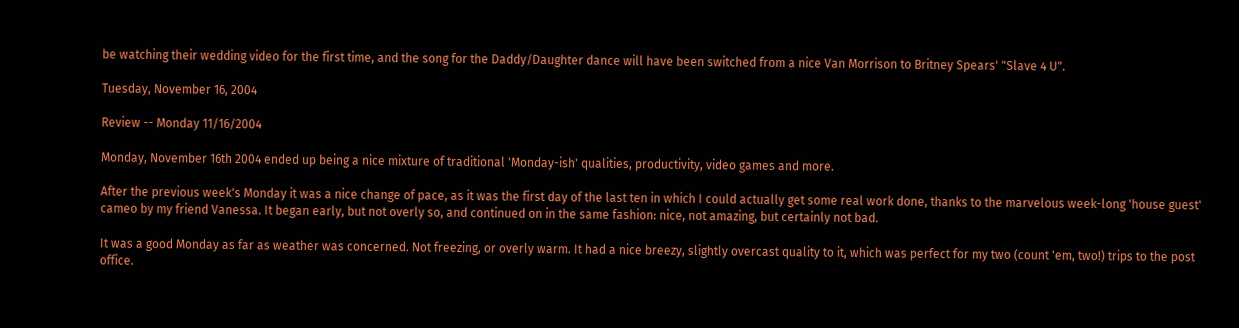be watching their wedding video for the first time, and the song for the Daddy/Daughter dance will have been switched from a nice Van Morrison to Britney Spears' "Slave 4 U".

Tuesday, November 16, 2004

Review -- Monday 11/16/2004

Monday, November 16th 2004 ended up being a nice mixture of traditional 'Monday-ish' qualities, productivity, video games and more.

After the previous week's Monday it was a nice change of pace, as it was the first day of the last ten in which I could actually get some real work done, thanks to the marvelous week-long 'house guest' cameo by my friend Vanessa. It began early, but not overly so, and continued on in the same fashion: nice, not amazing, but certainly not bad.

It was a good Monday as far as weather was concerned. Not freezing, or overly warm. It had a nice breezy, slightly overcast quality to it, which was perfect for my two (count 'em, two!) trips to the post office.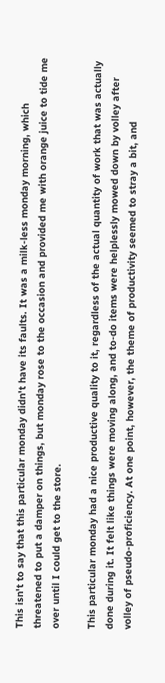This isn't to say that this particular monday didn't have its faults. It was a milk-less monday morning, which threatened to put a damper on things, but monday rose to the occasion and provided me with orange juice to tide me over until I could get to the store.

This particular monday had a nice productive quality to it, regardless of the actual quantity of work that was actually done during it. It felt like things were moving along, and to-do items were helplessly mowed down by volley after volley of pseudo-proficiency. At one point, however, the theme of productivity seemed to stray a bit, and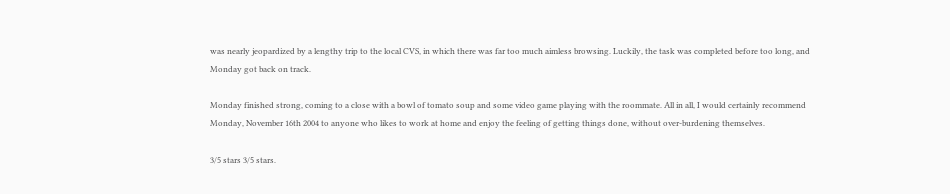was nearly jeopardized by a lengthy trip to the local CVS, in which there was far too much aimless browsing. Luckily, the task was completed before too long, and Monday got back on track.

Monday finished strong, coming to a close with a bowl of tomato soup and some video game playing with the roommate. All in all, I would certainly recommend Monday, November 16th 2004 to anyone who likes to work at home and enjoy the feeling of getting things done, without over-burdening themselves.

3/5 stars 3/5 stars.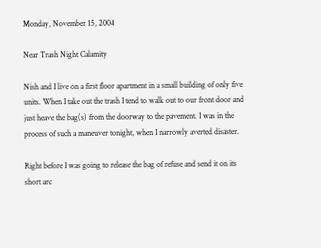Monday, November 15, 2004

Near Trash Night Calamity

Nish and I live on a first floor apartment in a small building of only five units. When I take out the trash I tend to walk out to our front door and just heave the bag(s) from the doorway to the pavement. I was in the process of such a maneuver tonight, when I narrowly averted disaster.

Right before I was going to release the bag of refuse and send it on its short arc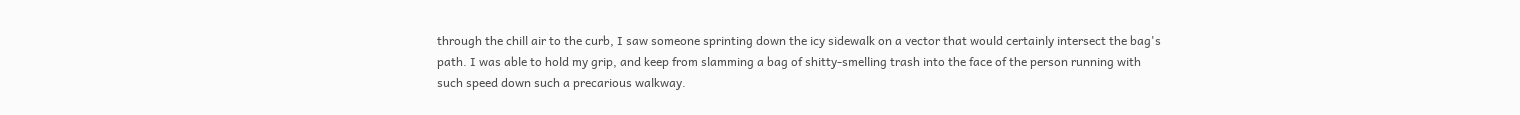through the chill air to the curb, I saw someone sprinting down the icy sidewalk on a vector that would certainly intersect the bag's path. I was able to hold my grip, and keep from slamming a bag of shitty-smelling trash into the face of the person running with such speed down such a precarious walkway.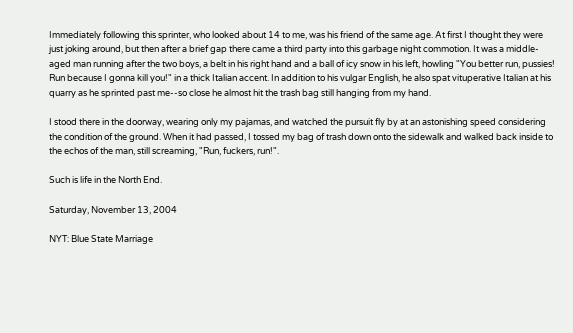Immediately following this sprinter, who looked about 14 to me, was his friend of the same age. At first I thought they were just joking around, but then after a brief gap there came a third party into this garbage night commotion. It was a middle-aged man running after the two boys, a belt in his right hand and a ball of icy snow in his left, howling "You better run, pussies! Run because I gonna kill you!" in a thick Italian accent. In addition to his vulgar English, he also spat vituperative Italian at his quarry as he sprinted past me--so close he almost hit the trash bag still hanging from my hand.

I stood there in the doorway, wearing only my pajamas, and watched the pursuit fly by at an astonishing speed considering the condition of the ground. When it had passed, I tossed my bag of trash down onto the sidewalk and walked back inside to the echos of the man, still screaming, "Run, fuckers, run!".

Such is life in the North End.

Saturday, November 13, 2004

NYT: Blue State Marriage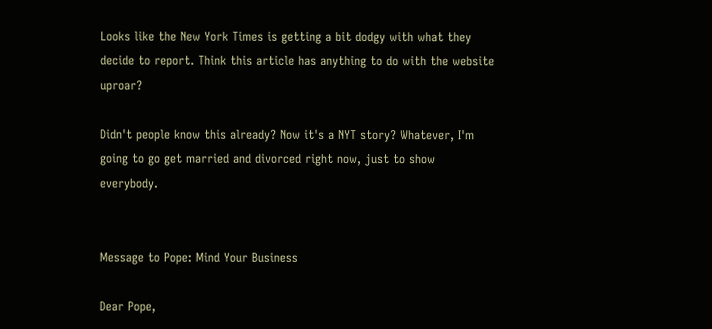Looks like the New York Times is getting a bit dodgy with what they decide to report. Think this article has anything to do with the website uproar?

Didn't people know this already? Now it's a NYT story? Whatever, I'm going to go get married and divorced right now, just to show everybody.


Message to Pope: Mind Your Business

Dear Pope,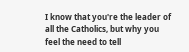I know that you're the leader of all the Catholics, but why you feel the need to tell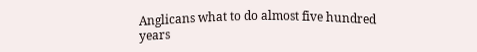Anglicans what to do almost five hundred years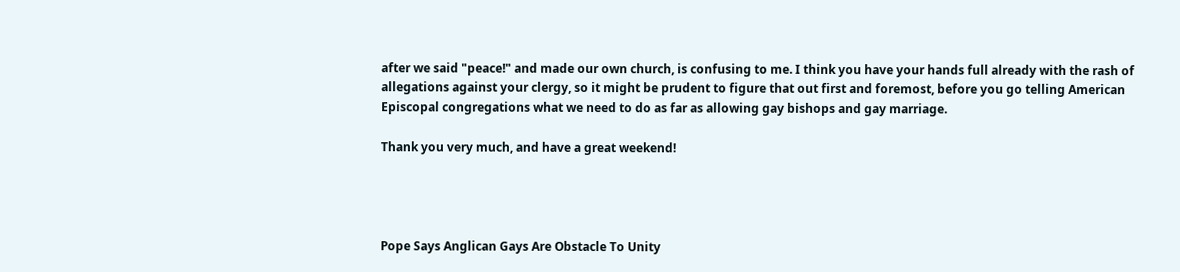after we said "peace!" and made our own church, is confusing to me. I think you have your hands full already with the rash of allegations against your clergy, so it might be prudent to figure that out first and foremost, before you go telling American Episcopal congregations what we need to do as far as allowing gay bishops and gay marriage.

Thank you very much, and have a great weekend!




Pope Says Anglican Gays Are Obstacle To Unity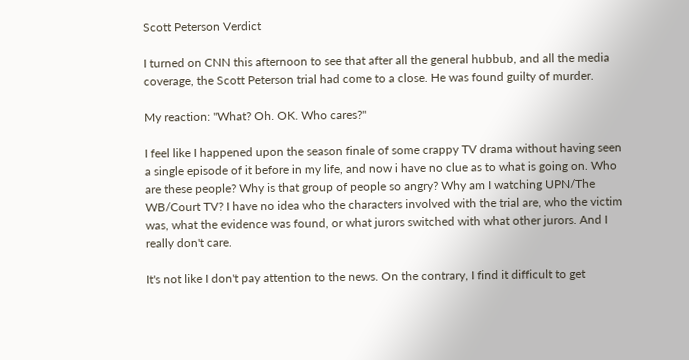Scott Peterson Verdict

I turned on CNN this afternoon to see that after all the general hubbub, and all the media coverage, the Scott Peterson trial had come to a close. He was found guilty of murder.

My reaction: "What? Oh. OK. Who cares?"

I feel like I happened upon the season finale of some crappy TV drama without having seen a single episode of it before in my life, and now i have no clue as to what is going on. Who are these people? Why is that group of people so angry? Why am I watching UPN/The WB/Court TV? I have no idea who the characters involved with the trial are, who the victim was, what the evidence was found, or what jurors switched with what other jurors. And I really don't care.

It's not like I don't pay attention to the news. On the contrary, I find it difficult to get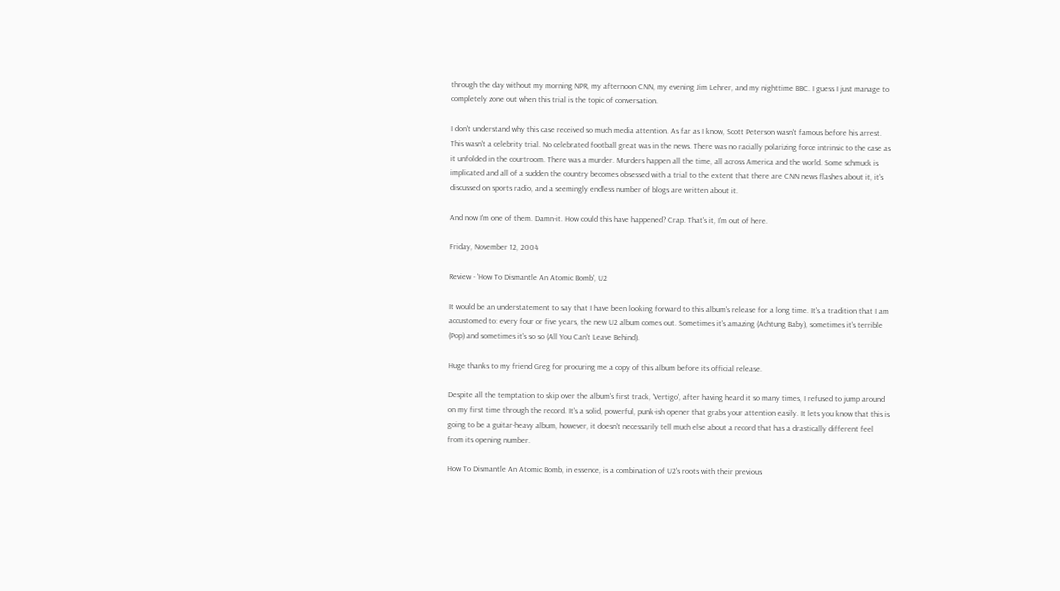through the day without my morning NPR, my afternoon CNN, my evening Jim Lehrer, and my nighttime BBC. I guess I just manage to completely zone out when this trial is the topic of conversation.

I don't understand why this case received so much media attention. As far as I know, Scott Peterson wasn't famous before his arrest. This wasn't a celebrity trial. No celebrated football great was in the news. There was no racially polarizing force intrinsic to the case as it unfolded in the courtroom. There was a murder. Murders happen all the time, all across America and the world. Some schmuck is implicated and all of a sudden the country becomes obsessed with a trial to the extent that there are CNN news flashes about it, it's discussed on sports radio, and a seemingly endless number of blogs are written about it.

And now I'm one of them. Damn-it. How could this have happened? Crap. That's it, I'm out of here.

Friday, November 12, 2004

Review - 'How To Dismantle An Atomic Bomb', U2

It would be an understatement to say that I have been looking forward to this album's release for a long time. It's a tradition that I am accustomed to: every four or five years, the new U2 album comes out. Sometimes it's amazing (Achtung Baby), sometimes it's terrible (Pop) and sometimes it's so so (All You Can't Leave Behind).

Huge thanks to my friend Greg for procuring me a copy of this album before its official release.

Despite all the temptation to skip over the album's first track, 'Vertigo', after having heard it so many times, I refused to jump around on my first time through the record. It's a solid, powerful, punk-ish opener that grabs your attention easily. It lets you know that this is going to be a guitar-heavy album, however, it doesn't necessarily tell much else about a record that has a drastically different feel from its opening number.

How To Dismantle An Atomic Bomb, in essence, is a combination of U2's roots with their previous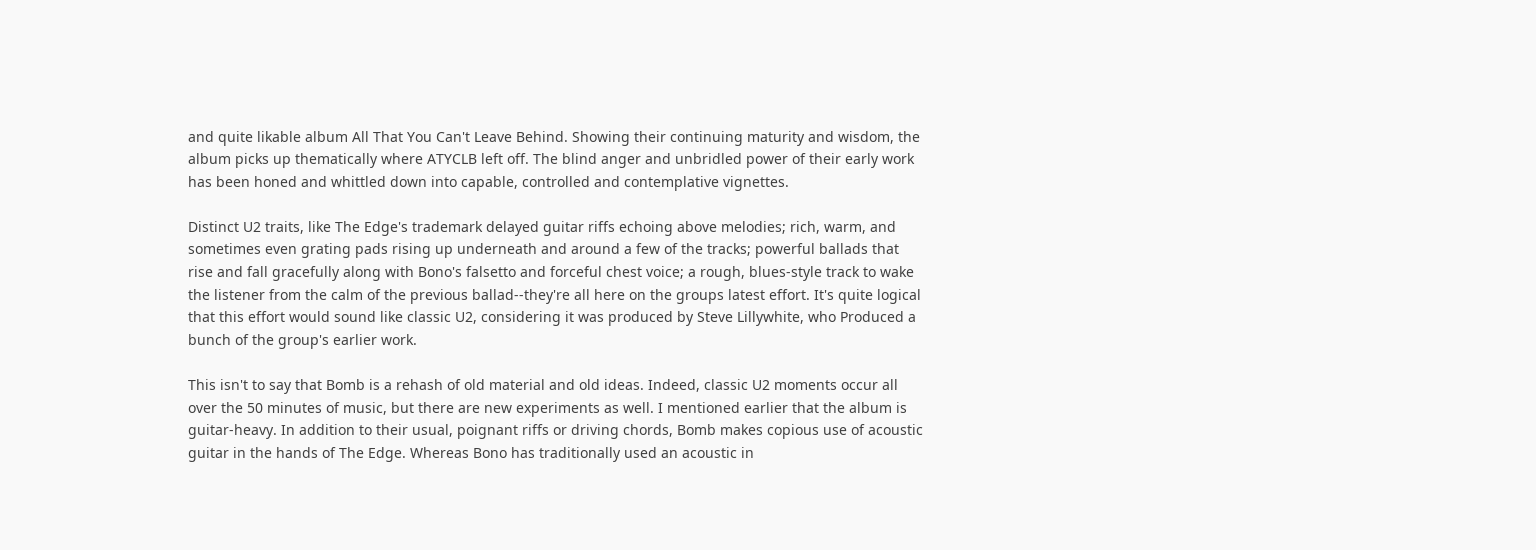and quite likable album All That You Can't Leave Behind. Showing their continuing maturity and wisdom, the album picks up thematically where ATYCLB left off. The blind anger and unbridled power of their early work has been honed and whittled down into capable, controlled and contemplative vignettes.

Distinct U2 traits, like The Edge's trademark delayed guitar riffs echoing above melodies; rich, warm, and sometimes even grating pads rising up underneath and around a few of the tracks; powerful ballads that rise and fall gracefully along with Bono's falsetto and forceful chest voice; a rough, blues-style track to wake the listener from the calm of the previous ballad--they're all here on the groups latest effort. It's quite logical that this effort would sound like classic U2, considering it was produced by Steve Lillywhite, who Produced a bunch of the group's earlier work.

This isn't to say that Bomb is a rehash of old material and old ideas. Indeed, classic U2 moments occur all over the 50 minutes of music, but there are new experiments as well. I mentioned earlier that the album is guitar-heavy. In addition to their usual, poignant riffs or driving chords, Bomb makes copious use of acoustic guitar in the hands of The Edge. Whereas Bono has traditionally used an acoustic in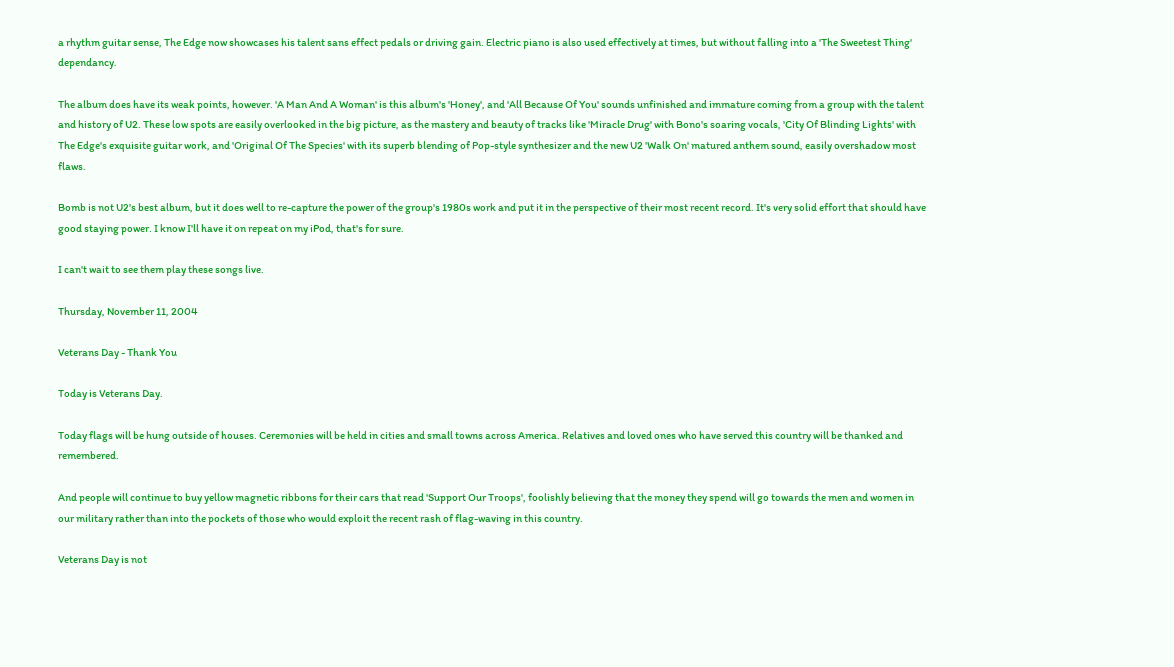a rhythm guitar sense, The Edge now showcases his talent sans effect pedals or driving gain. Electric piano is also used effectively at times, but without falling into a 'The Sweetest Thing' dependancy.

The album does have its weak points, however. 'A Man And A Woman' is this album's 'Honey', and 'All Because Of You' sounds unfinished and immature coming from a group with the talent and history of U2. These low spots are easily overlooked in the big picture, as the mastery and beauty of tracks like 'Miracle Drug' with Bono's soaring vocals, 'City Of Blinding Lights' with The Edge's exquisite guitar work, and 'Original Of The Species' with its superb blending of Pop-style synthesizer and the new U2 'Walk On' matured anthem sound, easily overshadow most flaws.

Bomb is not U2's best album, but it does well to re-capture the power of the group's 1980s work and put it in the perspective of their most recent record. It's very solid effort that should have good staying power. I know I'll have it on repeat on my iPod, that's for sure.

I can't wait to see them play these songs live.

Thursday, November 11, 2004

Veterans Day - Thank You

Today is Veterans Day.

Today flags will be hung outside of houses. Ceremonies will be held in cities and small towns across America. Relatives and loved ones who have served this country will be thanked and remembered.

And people will continue to buy yellow magnetic ribbons for their cars that read 'Support Our Troops', foolishly believing that the money they spend will go towards the men and women in our military rather than into the pockets of those who would exploit the recent rash of flag-waving in this country.

Veterans Day is not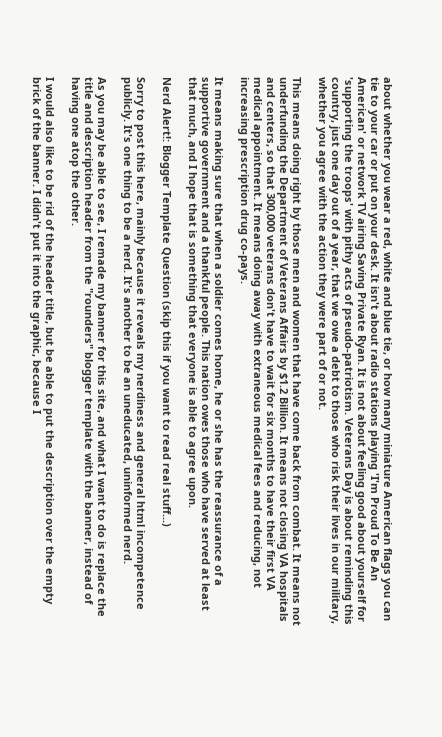about whether you wear a red, white and blue tie, or how many miniature American flags you can tie to your car or put on your desk. It isn't about radio stations playing 'I'm Proud To Be An American' or network TV airing Saving Private Ryan. It is not about feeling good about yourself for 'supporting the troops' with pithy acts of pseudo-patriotism. Veterans Day is about reminding this country, just one day out of a year, that we owe a debt to those who risk their lives in our military, whether you agree with the action they were part of or not.

This means doing right by those men and women that have come back from combat. It means not underfunding the Department of Veterans Affairs by $1.2 Billion. It means not closing VA hospitals and centers, so that 300,000 veterans don't have to wait for six months to have their first VA medical appointment. It means doing away with extraneous medical fees and reducing, not increasing prescription drug co-pays.

It means making sure that when a soldier comes home, he or she has the reassurance of a supportive government and a thankful people. This nation owes those who have served at least that much, and I hope that is something that everyone is able to agree upon.

Nerd Alert!: Blogger Template Question (skip this if you want to read real stuff...)

Sorry to post this here, mainly because it reveals my nerdiness and general html incompetence publicly. It's one thing to be a nerd. It's another to be an uneducated, uninformed nerd.

As you may be able to see, I remade my banner for this site, and what I want to do is replace the title and description header from the "rounders" blogger template with the banner, instead of having one atop the other.

I would also like to be rid of the header title, but be able to put the description over the empty brick of the banner. I didn't put it into the graphic, because I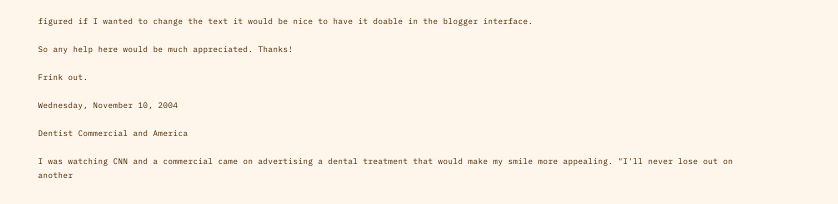figured if I wanted to change the text it would be nice to have it doable in the blogger interface.

So any help here would be much appreciated. Thanks!

Frink out.

Wednesday, November 10, 2004

Dentist Commercial and America

I was watching CNN and a commercial came on advertising a dental treatment that would make my smile more appealing. "I'll never lose out on another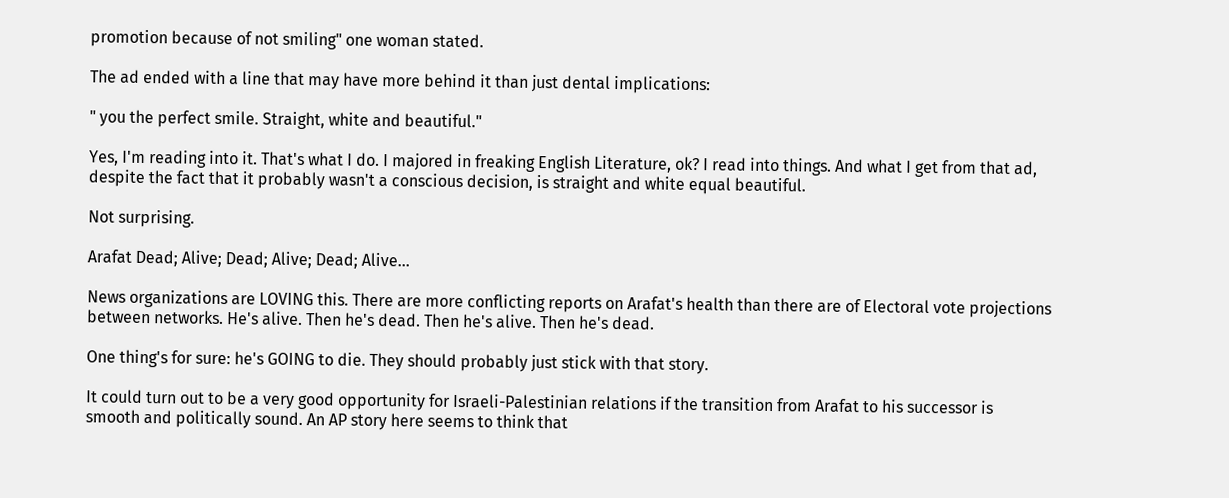promotion because of not smiling" one woman stated.

The ad ended with a line that may have more behind it than just dental implications:

" you the perfect smile. Straight, white and beautiful."

Yes, I'm reading into it. That's what I do. I majored in freaking English Literature, ok? I read into things. And what I get from that ad, despite the fact that it probably wasn't a conscious decision, is straight and white equal beautiful.

Not surprising.

Arafat Dead; Alive; Dead; Alive; Dead; Alive...

News organizations are LOVING this. There are more conflicting reports on Arafat's health than there are of Electoral vote projections between networks. He's alive. Then he's dead. Then he's alive. Then he's dead.

One thing's for sure: he's GOING to die. They should probably just stick with that story.

It could turn out to be a very good opportunity for Israeli-Palestinian relations if the transition from Arafat to his successor is smooth and politically sound. An AP story here seems to think that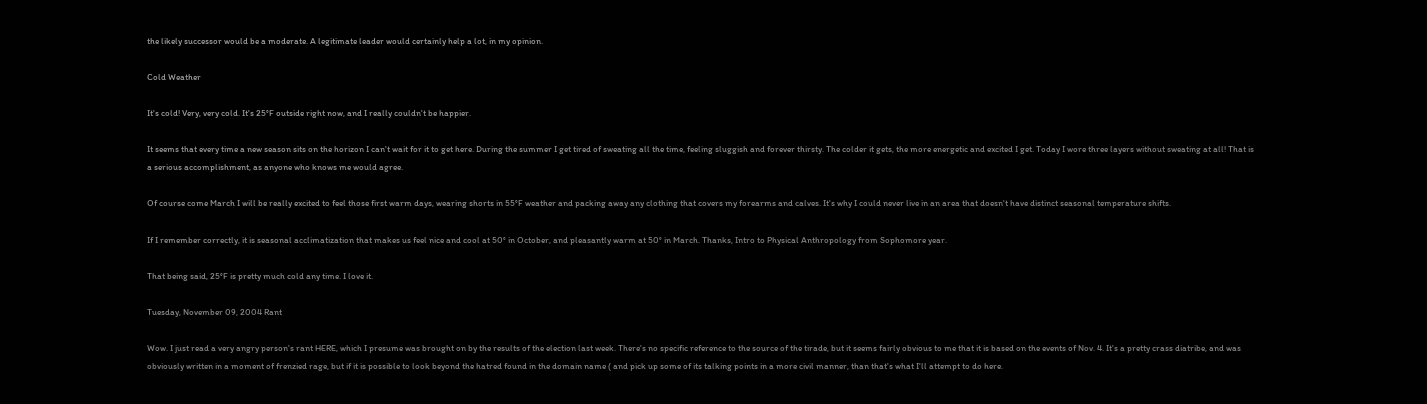the likely successor would be a moderate. A legitimate leader would certainly help a lot, in my opinion.

Cold Weather

It's cold! Very, very cold. It's 25°F outside right now, and I really couldn't be happier.

It seems that every time a new season sits on the horizon I can't wait for it to get here. During the summer I get tired of sweating all the time, feeling sluggish and forever thirsty. The colder it gets, the more energetic and excited I get. Today I wore three layers without sweating at all! That is a serious accomplishment, as anyone who knows me would agree.

Of course come March I will be really excited to feel those first warm days, wearing shorts in 55°F weather and packing away any clothing that covers my forearms and calves. It's why I could never live in an area that doesn't have distinct seasonal temperature shifts.

If I remember correctly, it is seasonal acclimatization that makes us feel nice and cool at 50° in October, and pleasantly warm at 50° in March. Thanks, Intro to Physical Anthropology from Sophomore year.

That being said, 25°F is pretty much cold any time. I love it.

Tuesday, November 09, 2004 Rant

Wow. I just read a very angry person's rant HERE, which I presume was brought on by the results of the election last week. There's no specific reference to the source of the tirade, but it seems fairly obvious to me that it is based on the events of Nov. 4. It's a pretty crass diatribe, and was obviously written in a moment of frenzied rage, but if it is possible to look beyond the hatred found in the domain name ( and pick up some of its talking points in a more civil manner, than that's what I'll attempt to do here.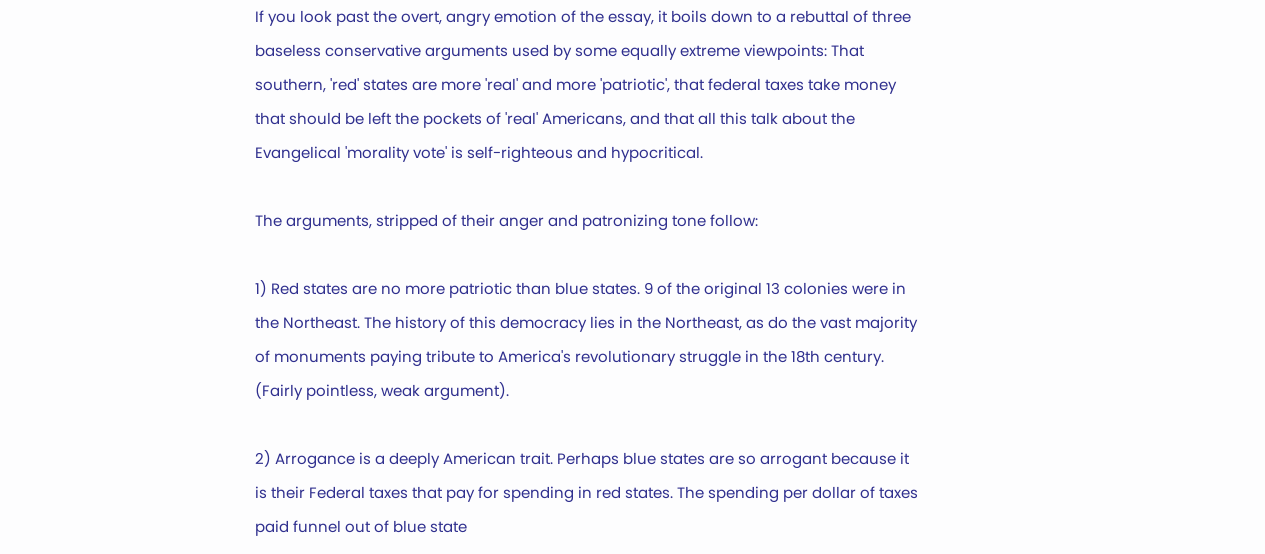If you look past the overt, angry emotion of the essay, it boils down to a rebuttal of three baseless conservative arguments used by some equally extreme viewpoints: That southern, 'red' states are more 'real' and more 'patriotic', that federal taxes take money that should be left the pockets of 'real' Americans, and that all this talk about the Evangelical 'morality vote' is self-righteous and hypocritical.

The arguments, stripped of their anger and patronizing tone follow:

1) Red states are no more patriotic than blue states. 9 of the original 13 colonies were in the Northeast. The history of this democracy lies in the Northeast, as do the vast majority of monuments paying tribute to America's revolutionary struggle in the 18th century. (Fairly pointless, weak argument).

2) Arrogance is a deeply American trait. Perhaps blue states are so arrogant because it is their Federal taxes that pay for spending in red states. The spending per dollar of taxes paid funnel out of blue state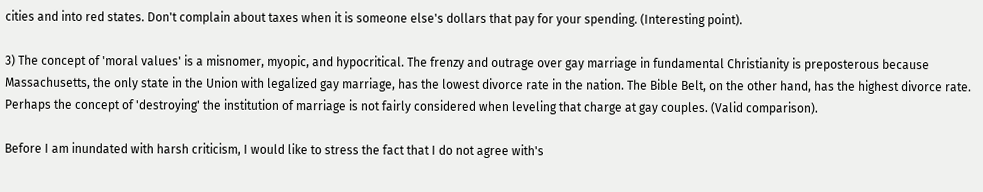cities and into red states. Don't complain about taxes when it is someone else's dollars that pay for your spending. (Interesting point).

3) The concept of 'moral values' is a misnomer, myopic, and hypocritical. The frenzy and outrage over gay marriage in fundamental Christianity is preposterous because Massachusetts, the only state in the Union with legalized gay marriage, has the lowest divorce rate in the nation. The Bible Belt, on the other hand, has the highest divorce rate. Perhaps the concept of 'destroying' the institution of marriage is not fairly considered when leveling that charge at gay couples. (Valid comparison).

Before I am inundated with harsh criticism, I would like to stress the fact that I do not agree with's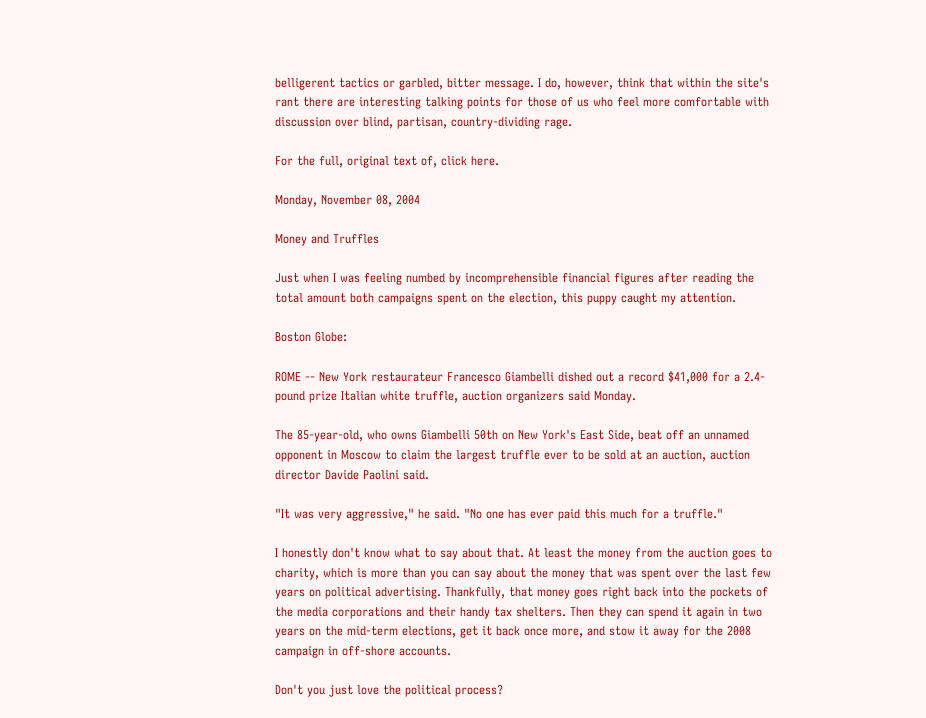belligerent tactics or garbled, bitter message. I do, however, think that within the site's rant there are interesting talking points for those of us who feel more comfortable with discussion over blind, partisan, country-dividing rage.

For the full, original text of, click here.

Monday, November 08, 2004

Money and Truffles

Just when I was feeling numbed by incomprehensible financial figures after reading the total amount both campaigns spent on the election, this puppy caught my attention.

Boston Globe:

ROME -- New York restaurateur Francesco Giambelli dished out a record $41,000 for a 2.4-pound prize Italian white truffle, auction organizers said Monday.

The 85-year-old, who owns Giambelli 50th on New York's East Side, beat off an unnamed opponent in Moscow to claim the largest truffle ever to be sold at an auction, auction director Davide Paolini said.

"It was very aggressive," he said. "No one has ever paid this much for a truffle."

I honestly don't know what to say about that. At least the money from the auction goes to charity, which is more than you can say about the money that was spent over the last few years on political advertising. Thankfully, that money goes right back into the pockets of the media corporations and their handy tax shelters. Then they can spend it again in two years on the mid-term elections, get it back once more, and stow it away for the 2008 campaign in off-shore accounts.

Don't you just love the political process?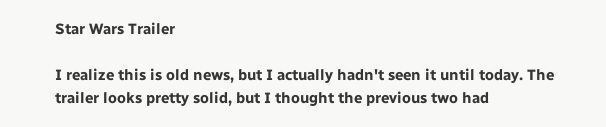Star Wars Trailer

I realize this is old news, but I actually hadn't seen it until today. The trailer looks pretty solid, but I thought the previous two had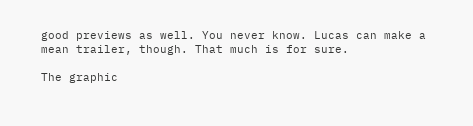good previews as well. You never know. Lucas can make a mean trailer, though. That much is for sure.

The graphic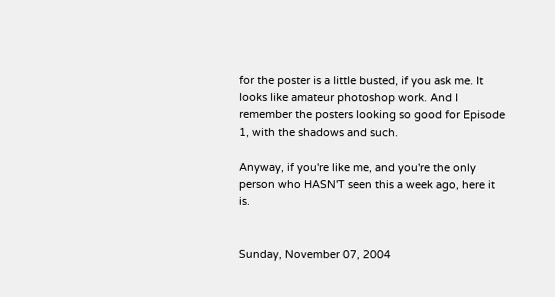for the poster is a little busted, if you ask me. It looks like amateur photoshop work. And I remember the posters looking so good for Episode 1, with the shadows and such.

Anyway, if you're like me, and you're the only person who HASN'T seen this a week ago, here it is.


Sunday, November 07, 2004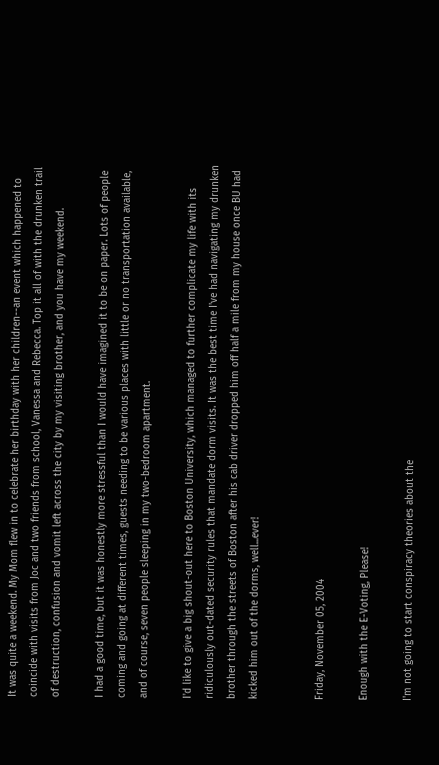It was quite a weekend. My Mom flew in to celebrate her birthday with her children--an event which happened to coincide with visits from Joc and two friends from school, Vanessa and Rebecca. Top it all of with the drunken trail of destruction, confusion and vomit left across the city by my visiting brother, and you have my weekend.

I had a good time, but it was honestly more stressful than I would have imagined it to be on paper. Lots of people coming and going at different times, guests needing to be various places with little or no transportation available, and of course, seven people sleeping in my two-bedroom apartment.

I'd like to give a big shout-out here to Boston University, which managed to further complicate my life with its ridiculously out-dated security rules that mandate dorm visits. It was the best time I've had navigating my drunken brother through the streets of Boston after his cab driver dropped him off half a mile from my house once BU had kicked him out of the dorms, well...ever!


Friday, November 05, 2004

Enough with the E-Voting, Please!

I'm not going to start conspiracy theories about the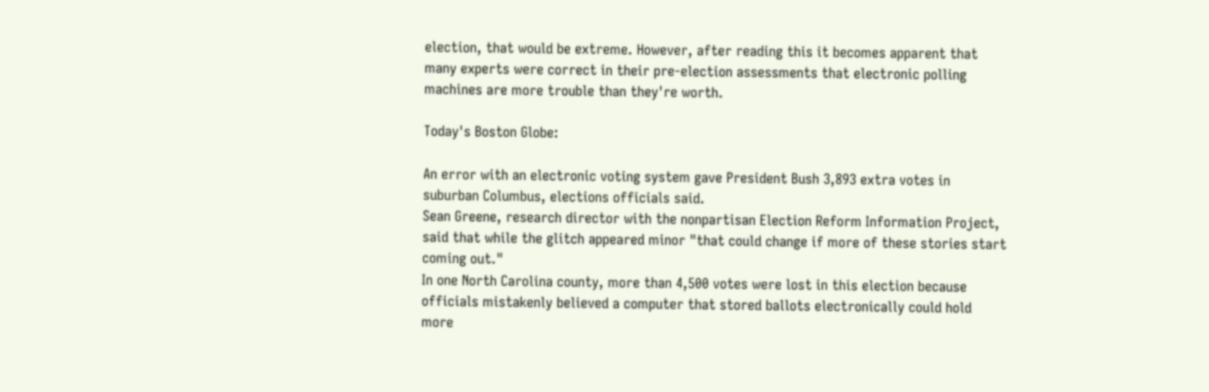election, that would be extreme. However, after reading this it becomes apparent that many experts were correct in their pre-election assessments that electronic polling machines are more trouble than they're worth.

Today's Boston Globe:

An error with an electronic voting system gave President Bush 3,893 extra votes in suburban Columbus, elections officials said.
Sean Greene, research director with the nonpartisan Election Reform Information Project, said that while the glitch appeared minor "that could change if more of these stories start coming out."
In one North Carolina county, more than 4,500 votes were lost in this election because officials mistakenly believed a computer that stored ballots electronically could hold more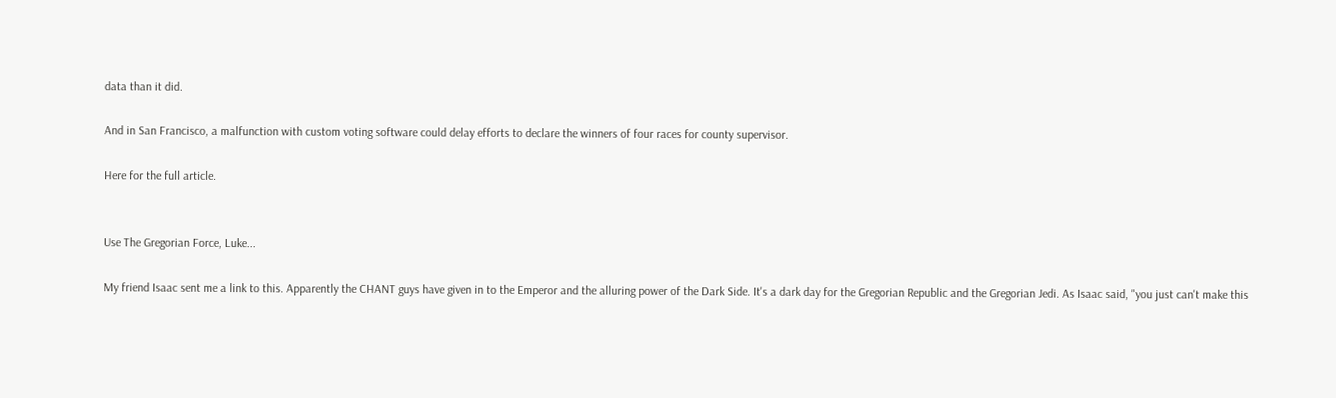data than it did.

And in San Francisco, a malfunction with custom voting software could delay efforts to declare the winners of four races for county supervisor.

Here for the full article.


Use The Gregorian Force, Luke...

My friend Isaac sent me a link to this. Apparently the CHANT guys have given in to the Emperor and the alluring power of the Dark Side. It's a dark day for the Gregorian Republic and the Gregorian Jedi. As Isaac said, "you just can't make this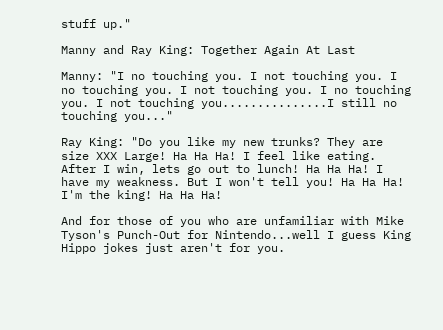stuff up."

Manny and Ray King: Together Again At Last

Manny: "I no touching you. I not touching you. I no touching you. I not touching you. I no touching you. I not touching you...............I still no touching you..."

Ray King: "Do you like my new trunks? They are size XXX Large! Ha Ha Ha! I feel like eating. After I win, lets go out to lunch! Ha Ha Ha! I have my weakness. But I won't tell you! Ha Ha Ha! I'm the king! Ha Ha Ha!

And for those of you who are unfamiliar with Mike Tyson's Punch-Out for Nintendo...well I guess King Hippo jokes just aren't for you.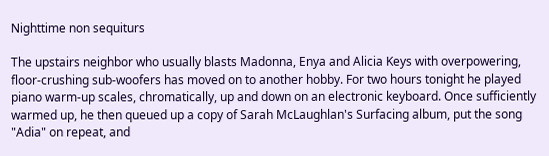Nighttime non sequiturs

The upstairs neighbor who usually blasts Madonna, Enya and Alicia Keys with overpowering, floor-crushing sub-woofers has moved on to another hobby. For two hours tonight he played piano warm-up scales, chromatically, up and down on an electronic keyboard. Once sufficiently warmed up, he then queued up a copy of Sarah McLaughlan's Surfacing album, put the song "Adia" on repeat, and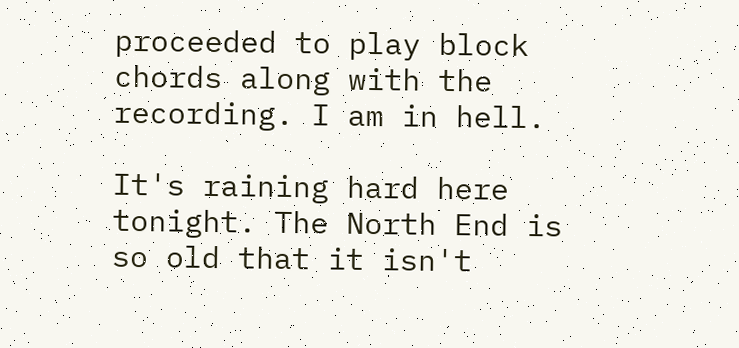proceeded to play block chords along with the recording. I am in hell.

It's raining hard here tonight. The North End is so old that it isn't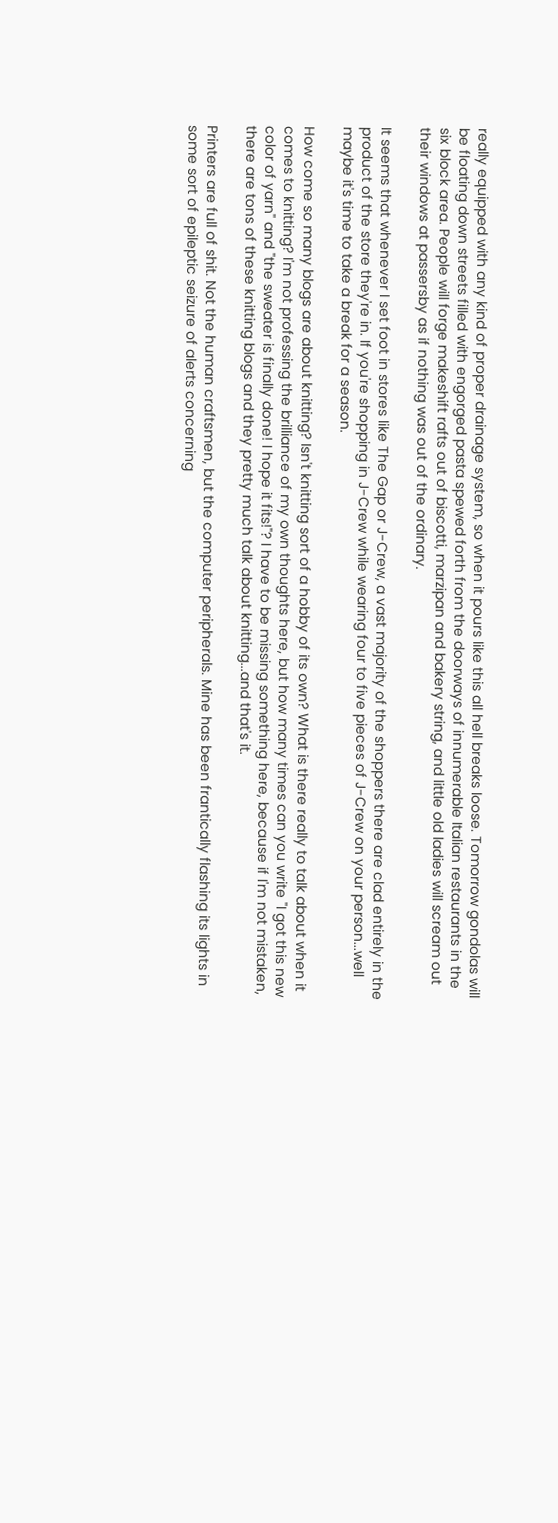really equipped with any kind of proper drainage system, so when it pours like this all hell breaks loose. Tomorrow gondolas will be floating down streets filled with engorged pasta spewed forth from the doorways of innumerable Italian restaurants in the six block area. People will forge makeshift rafts out of biscotti, marzipan and bakery string, and little old ladies will scream out their windows at passersby as if nothing was out of the ordinary.

It seems that whenever I set foot in stores like The Gap or J-Crew, a vast majority of the shoppers there are clad entirely in the product of the store they're in. If you're shopping in J-Crew while wearing four to five pieces of J-Crew on your person...well maybe it's time to take a break for a season.

How come so many blogs are about knitting? Isn't knitting sort of a hobby of its own? What is there really to talk about when it comes to knitting? I'm not professing the brilliance of my own thoughts here, but how many times can you write "I got this new color of yarn" and "the sweater is finally done! I hope it fits!"? I have to be missing something here, because if I'm not mistaken, there are tons of these knitting blogs and they pretty much talk about knitting...and that's it.

Printers are full of shit. Not the human craftsmen, but the computer peripherals. Mine has been frantically flashing its lights in some sort of epileptic seizure of alerts concerning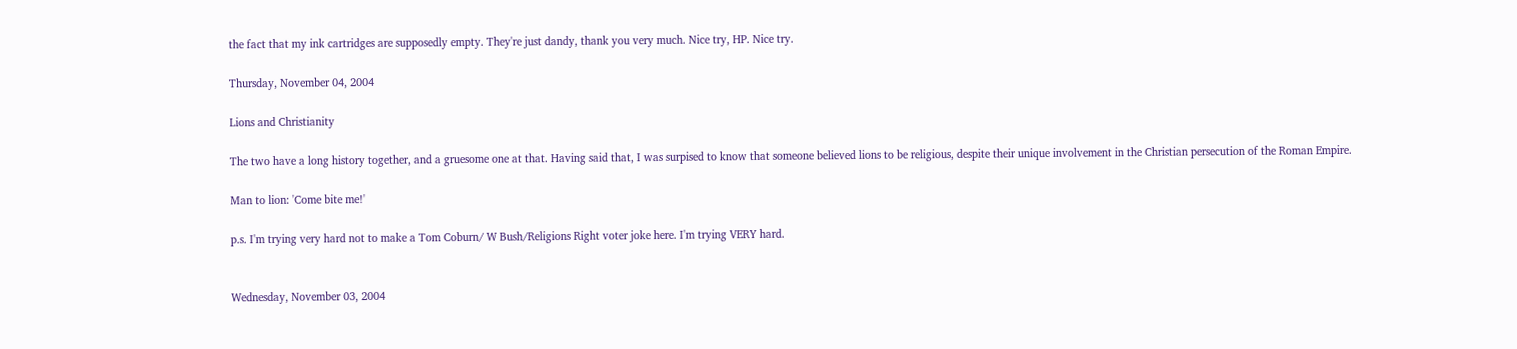the fact that my ink cartridges are supposedly empty. They're just dandy, thank you very much. Nice try, HP. Nice try.

Thursday, November 04, 2004

Lions and Christianity

The two have a long history together, and a gruesome one at that. Having said that, I was surpised to know that someone believed lions to be religious, despite their unique involvement in the Christian persecution of the Roman Empire.

Man to lion: 'Come bite me!'

p.s. I'm trying very hard not to make a Tom Coburn/ W Bush/Religions Right voter joke here. I'm trying VERY hard.


Wednesday, November 03, 2004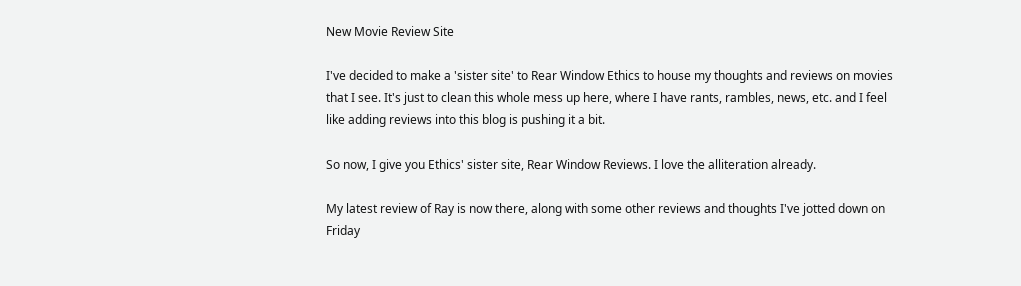New Movie Review Site

I've decided to make a 'sister site' to Rear Window Ethics to house my thoughts and reviews on movies that I see. It's just to clean this whole mess up here, where I have rants, rambles, news, etc. and I feel like adding reviews into this blog is pushing it a bit.

So now, I give you Ethics' sister site, Rear Window Reviews. I love the alliteration already.

My latest review of Ray is now there, along with some other reviews and thoughts I've jotted down on Friday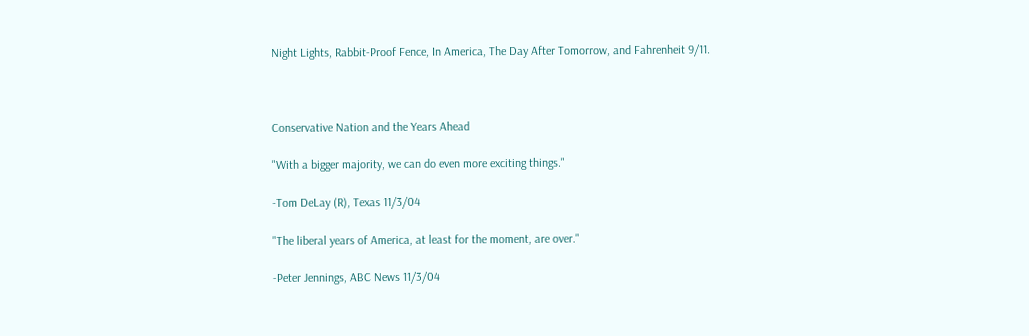Night Lights, Rabbit-Proof Fence, In America, The Day After Tomorrow, and Fahrenheit 9/11.



Conservative Nation and the Years Ahead

"With a bigger majority, we can do even more exciting things."

-Tom DeLay (R), Texas 11/3/04

"The liberal years of America, at least for the moment, are over."

-Peter Jennings, ABC News 11/3/04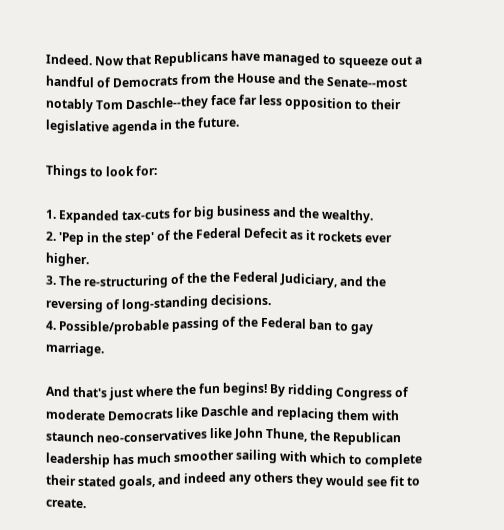Indeed. Now that Republicans have managed to squeeze out a handful of Democrats from the House and the Senate--most notably Tom Daschle--they face far less opposition to their legislative agenda in the future.

Things to look for:

1. Expanded tax-cuts for big business and the wealthy.
2. 'Pep in the step' of the Federal Defecit as it rockets ever higher.
3. The re-structuring of the the Federal Judiciary, and the reversing of long-standing decisions.
4. Possible/probable passing of the Federal ban to gay marriage.

And that's just where the fun begins! By ridding Congress of moderate Democrats like Daschle and replacing them with staunch neo-conservatives like John Thune, the Republican leadership has much smoother sailing with which to complete their stated goals, and indeed any others they would see fit to create.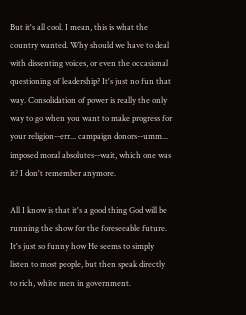But it's all cool. I mean, this is what the country wanted. Why should we have to deal with dissenting voices, or even the occasional questioning of leadership? It's just no fun that way. Consolidation of power is really the only way to go when you want to make progress for your religion--err... campaign donors--umm... imposed moral absolutes--wait, which one was it? I don't remember anymore.

All I know is that it's a good thing God will be running the show for the foreseeable future. It's just so funny how He seems to simply listen to most people, but then speak directly to rich, white men in government.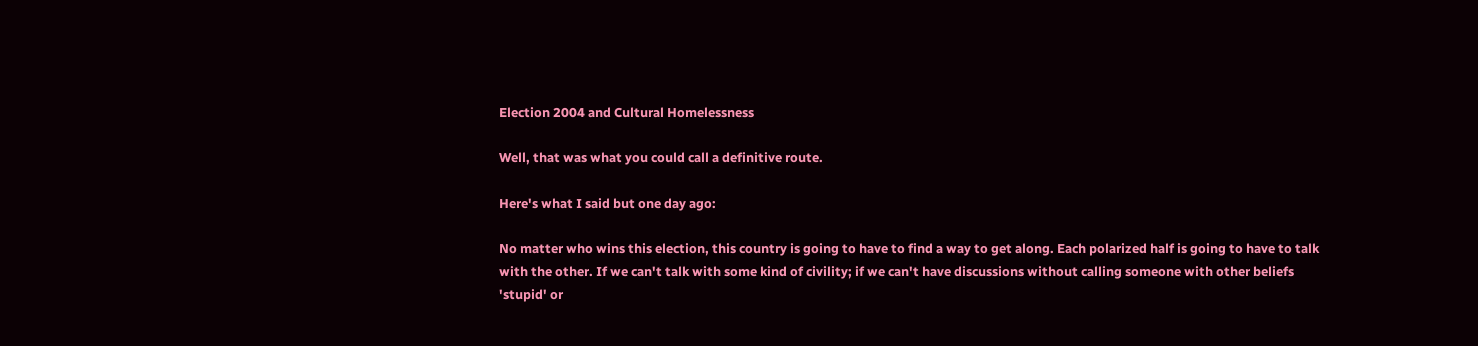Election 2004 and Cultural Homelessness

Well, that was what you could call a definitive route.

Here's what I said but one day ago:

No matter who wins this election, this country is going to have to find a way to get along. Each polarized half is going to have to talk with the other. If we can't talk with some kind of civility; if we can't have discussions without calling someone with other beliefs 'stupid' or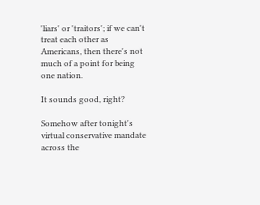'liars' or 'traitors'; if we can't treat each other as Americans, then there's not much of a point for being one nation.

It sounds good, right?

Somehow after tonight's virtual conservative mandate across the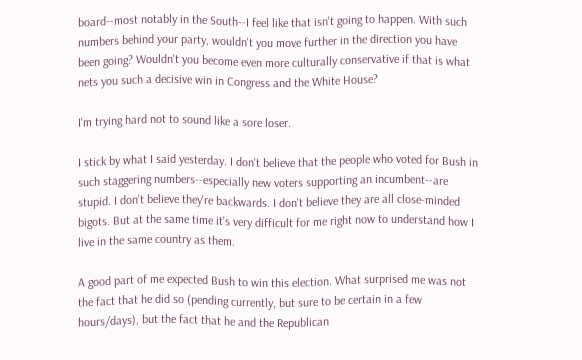board--most notably in the South--I feel like that isn't going to happen. With such numbers behind your party, wouldn't you move further in the direction you have been going? Wouldn't you become even more culturally conservative if that is what nets you such a decisive win in Congress and the White House?

I'm trying hard not to sound like a sore loser.

I stick by what I said yesterday. I don't believe that the people who voted for Bush in such staggering numbers--especially new voters supporting an incumbent--are stupid. I don't believe they're backwards. I don't believe they are all close-minded bigots. But at the same time it's very difficult for me right now to understand how I live in the same country as them.

A good part of me expected Bush to win this election. What surprised me was not the fact that he did so (pending currently, but sure to be certain in a few hours/days), but the fact that he and the Republican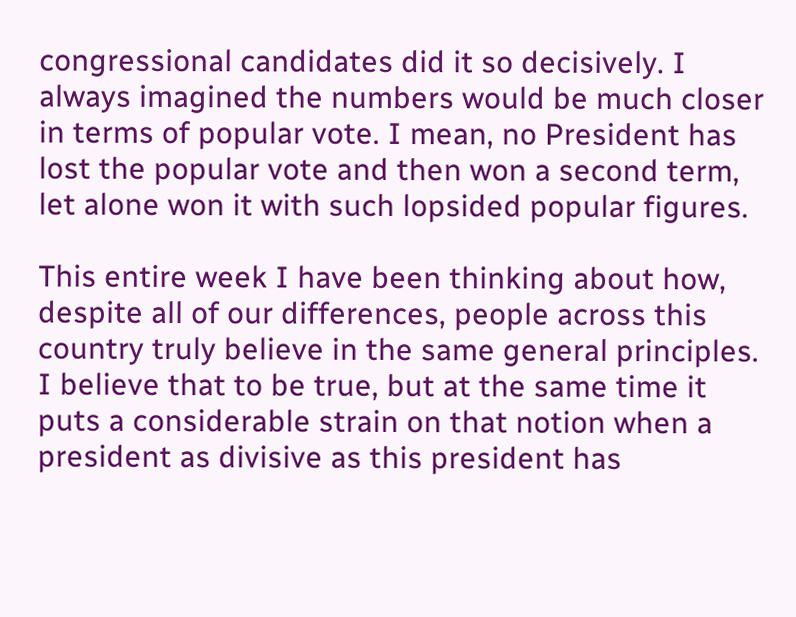congressional candidates did it so decisively. I always imagined the numbers would be much closer in terms of popular vote. I mean, no President has lost the popular vote and then won a second term, let alone won it with such lopsided popular figures.

This entire week I have been thinking about how, despite all of our differences, people across this country truly believe in the same general principles. I believe that to be true, but at the same time it puts a considerable strain on that notion when a president as divisive as this president has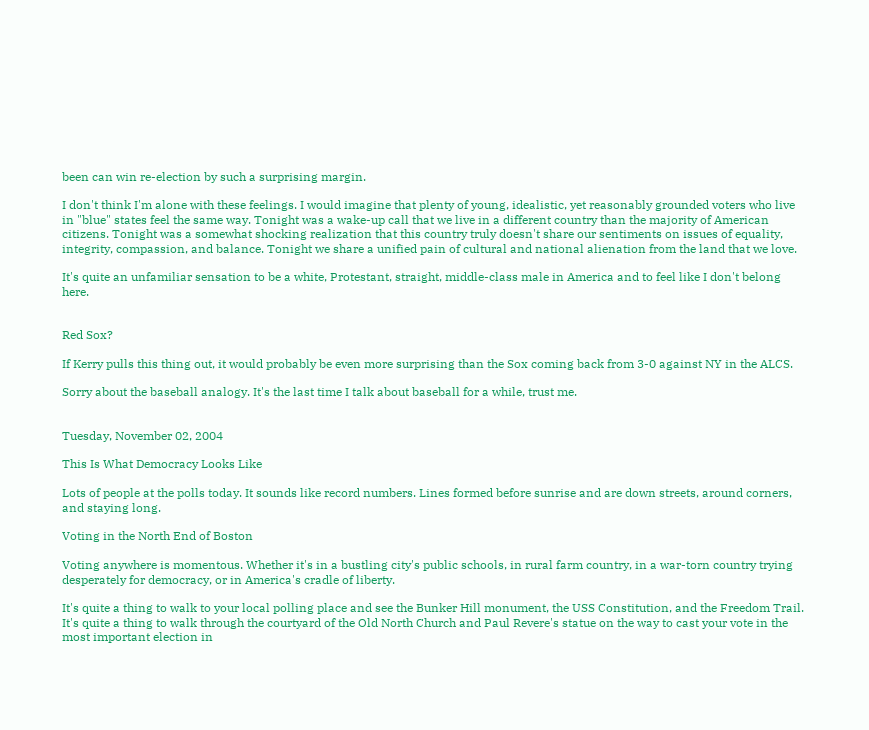been can win re-election by such a surprising margin.

I don't think I'm alone with these feelings. I would imagine that plenty of young, idealistic, yet reasonably grounded voters who live in "blue" states feel the same way. Tonight was a wake-up call that we live in a different country than the majority of American citizens. Tonight was a somewhat shocking realization that this country truly doesn't share our sentiments on issues of equality, integrity, compassion, and balance. Tonight we share a unified pain of cultural and national alienation from the land that we love.

It's quite an unfamiliar sensation to be a white, Protestant, straight, middle-class male in America and to feel like I don't belong here.


Red Sox?

If Kerry pulls this thing out, it would probably be even more surprising than the Sox coming back from 3-0 against NY in the ALCS.

Sorry about the baseball analogy. It's the last time I talk about baseball for a while, trust me.


Tuesday, November 02, 2004

This Is What Democracy Looks Like

Lots of people at the polls today. It sounds like record numbers. Lines formed before sunrise and are down streets, around corners, and staying long.

Voting in the North End of Boston

Voting anywhere is momentous. Whether it's in a bustling city's public schools, in rural farm country, in a war-torn country trying desperately for democracy, or in America's cradle of liberty.

It's quite a thing to walk to your local polling place and see the Bunker Hill monument, the USS Constitution, and the Freedom Trail. It's quite a thing to walk through the courtyard of the Old North Church and Paul Revere's statue on the way to cast your vote in the most important election in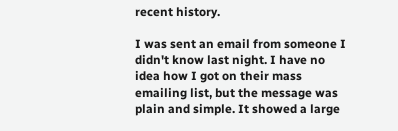recent history.

I was sent an email from someone I didn't know last night. I have no idea how I got on their mass emailing list, but the message was plain and simple. It showed a large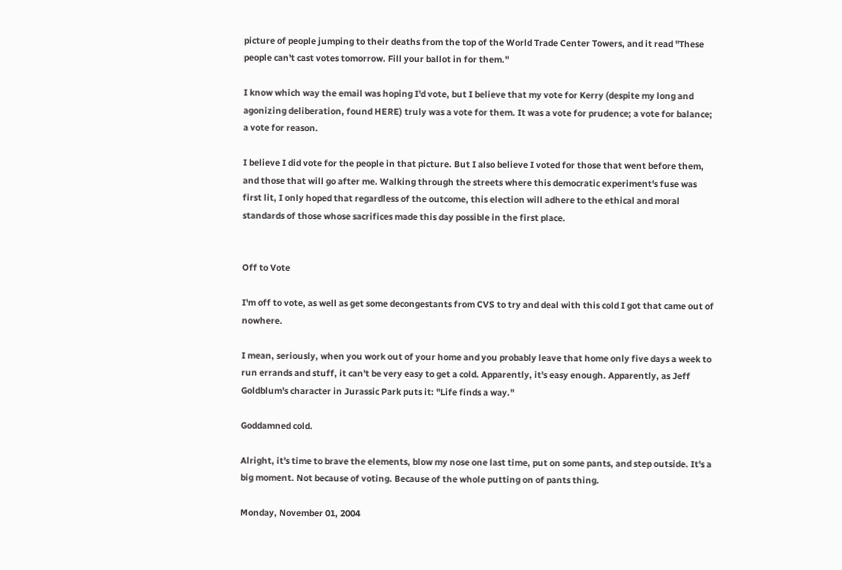picture of people jumping to their deaths from the top of the World Trade Center Towers, and it read "These people can't cast votes tomorrow. Fill your ballot in for them."

I know which way the email was hoping I'd vote, but I believe that my vote for Kerry (despite my long and agonizing deliberation, found HERE) truly was a vote for them. It was a vote for prudence; a vote for balance; a vote for reason.

I believe I did vote for the people in that picture. But I also believe I voted for those that went before them, and those that will go after me. Walking through the streets where this democratic experiment's fuse was first lit, I only hoped that regardless of the outcome, this election will adhere to the ethical and moral standards of those whose sacrifices made this day possible in the first place.


Off to Vote

I'm off to vote, as well as get some decongestants from CVS to try and deal with this cold I got that came out of nowhere.

I mean, seriously, when you work out of your home and you probably leave that home only five days a week to run errands and stuff, it can't be very easy to get a cold. Apparently, it's easy enough. Apparently, as Jeff Goldblum's character in Jurassic Park puts it: "Life finds a way."

Goddamned cold.

Alright, it's time to brave the elements, blow my nose one last time, put on some pants, and step outside. It's a big moment. Not because of voting. Because of the whole putting on of pants thing.

Monday, November 01, 2004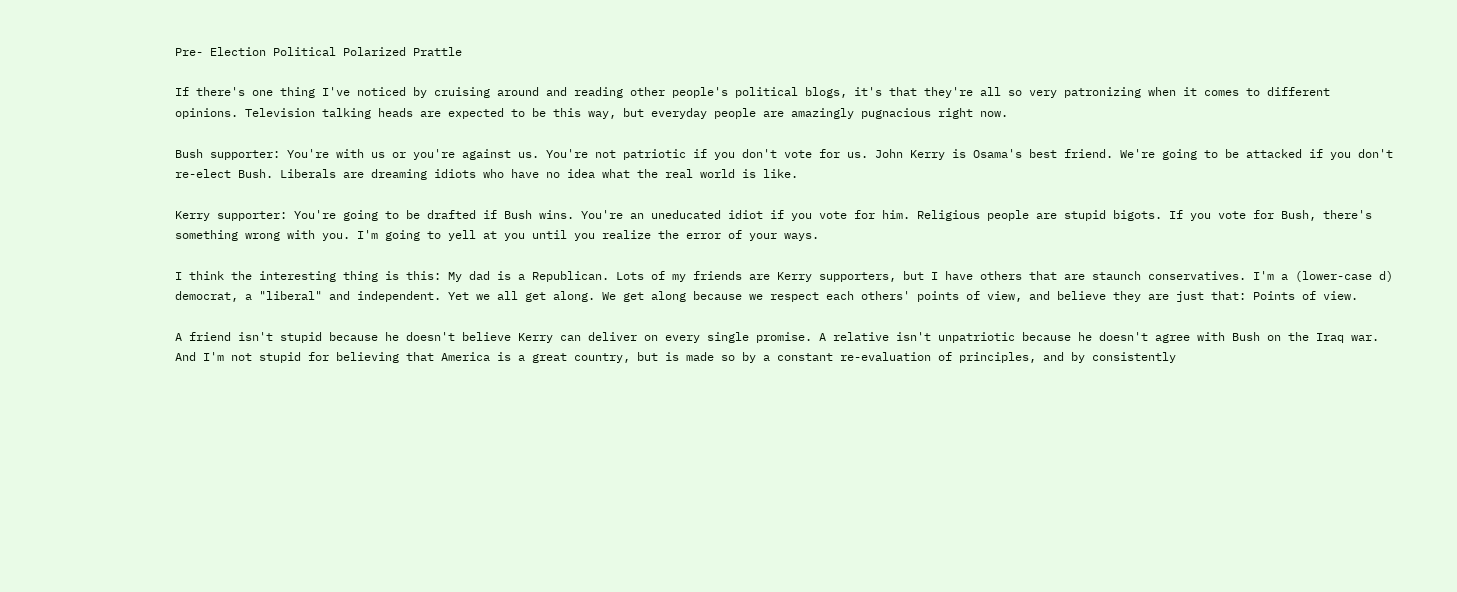Pre- Election Political Polarized Prattle

If there's one thing I've noticed by cruising around and reading other people's political blogs, it's that they're all so very patronizing when it comes to different opinions. Television talking heads are expected to be this way, but everyday people are amazingly pugnacious right now.

Bush supporter: You're with us or you're against us. You're not patriotic if you don't vote for us. John Kerry is Osama's best friend. We're going to be attacked if you don't re-elect Bush. Liberals are dreaming idiots who have no idea what the real world is like.

Kerry supporter: You're going to be drafted if Bush wins. You're an uneducated idiot if you vote for him. Religious people are stupid bigots. If you vote for Bush, there's something wrong with you. I'm going to yell at you until you realize the error of your ways.

I think the interesting thing is this: My dad is a Republican. Lots of my friends are Kerry supporters, but I have others that are staunch conservatives. I'm a (lower-case d) democrat, a "liberal" and independent. Yet we all get along. We get along because we respect each others' points of view, and believe they are just that: Points of view.

A friend isn't stupid because he doesn't believe Kerry can deliver on every single promise. A relative isn't unpatriotic because he doesn't agree with Bush on the Iraq war. And I'm not stupid for believing that America is a great country, but is made so by a constant re-evaluation of principles, and by consistently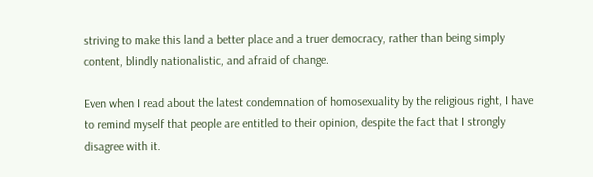striving to make this land a better place and a truer democracy, rather than being simply content, blindly nationalistic, and afraid of change.

Even when I read about the latest condemnation of homosexuality by the religious right, I have to remind myself that people are entitled to their opinion, despite the fact that I strongly disagree with it.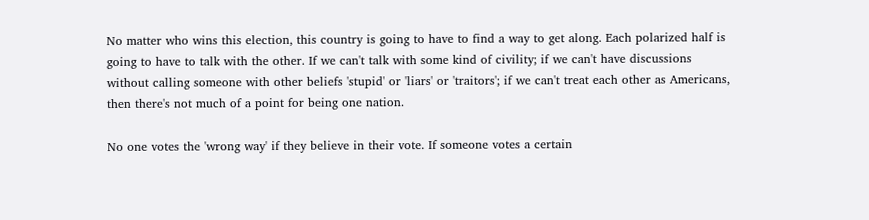No matter who wins this election, this country is going to have to find a way to get along. Each polarized half is going to have to talk with the other. If we can't talk with some kind of civility; if we can't have discussions without calling someone with other beliefs 'stupid' or 'liars' or 'traitors'; if we can't treat each other as Americans, then there's not much of a point for being one nation.

No one votes the 'wrong way' if they believe in their vote. If someone votes a certain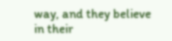way, and they believe in their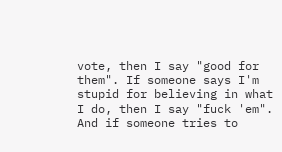vote, then I say "good for them". If someone says I'm stupid for believing in what I do, then I say "fuck 'em". And if someone tries to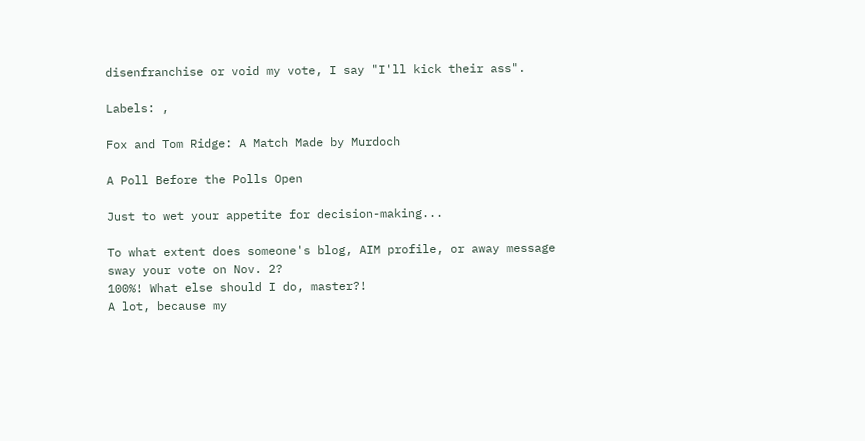disenfranchise or void my vote, I say "I'll kick their ass".

Labels: ,

Fox and Tom Ridge: A Match Made by Murdoch

A Poll Before the Polls Open

Just to wet your appetite for decision-making...

To what extent does someone's blog, AIM profile, or away message sway your vote on Nov. 2?
100%! What else should I do, master?!
A lot, because my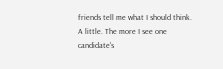friends tell me what I should think.
A little. The more I see one candidate's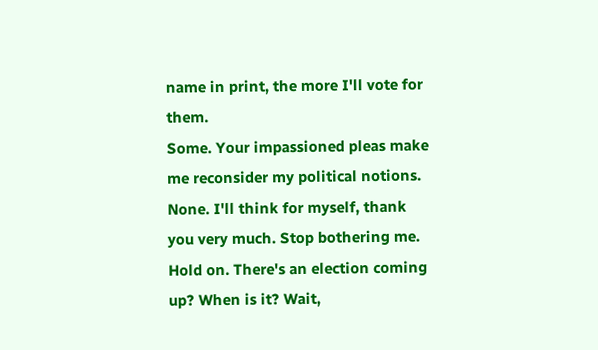name in print, the more I'll vote for them.
Some. Your impassioned pleas make me reconsider my political notions.
None. I'll think for myself, thank you very much. Stop bothering me.
Hold on. There's an election coming up? When is it? Wait,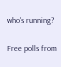who's running?

Free polls from